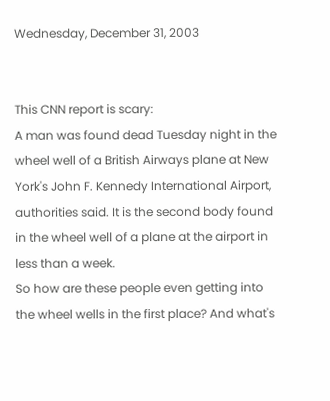Wednesday, December 31, 2003


This CNN report is scary:
A man was found dead Tuesday night in the wheel well of a British Airways plane at New York's John F. Kennedy International Airport, authorities said. It is the second body found in the wheel well of a plane at the airport in less than a week.
So how are these people even getting into the wheel wells in the first place? And what's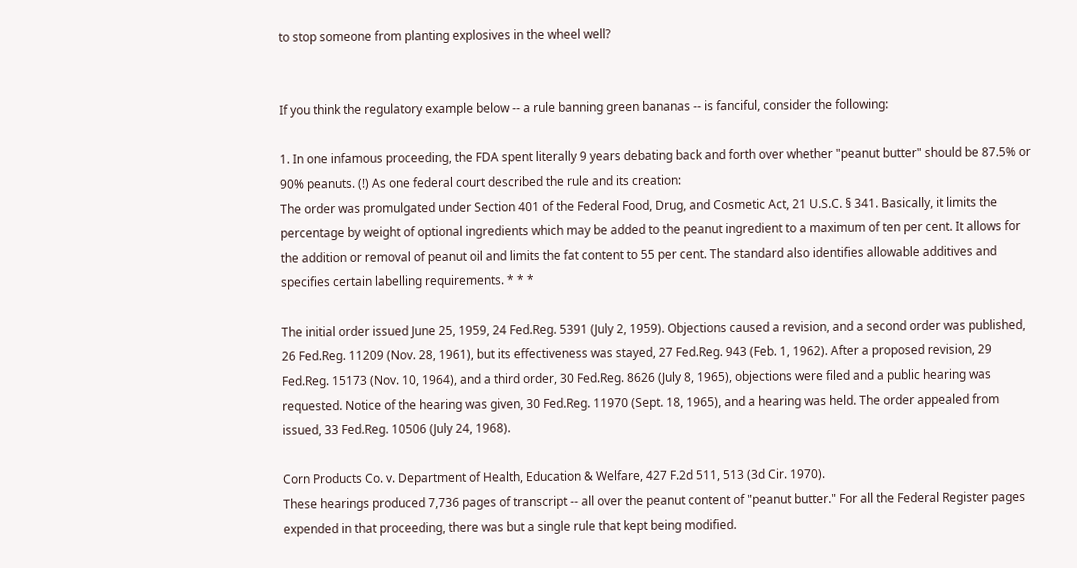to stop someone from planting explosives in the wheel well?


If you think the regulatory example below -- a rule banning green bananas -- is fanciful, consider the following:

1. In one infamous proceeding, the FDA spent literally 9 years debating back and forth over whether "peanut butter" should be 87.5% or 90% peanuts. (!) As one federal court described the rule and its creation:
The order was promulgated under Section 401 of the Federal Food, Drug, and Cosmetic Act, 21 U.S.C. § 341. Basically, it limits the percentage by weight of optional ingredients which may be added to the peanut ingredient to a maximum of ten per cent. It allows for the addition or removal of peanut oil and limits the fat content to 55 per cent. The standard also identifies allowable additives and specifies certain labelling requirements. * * *

The initial order issued June 25, 1959, 24 Fed.Reg. 5391 (July 2, 1959). Objections caused a revision, and a second order was published, 26 Fed.Reg. 11209 (Nov. 28, 1961), but its effectiveness was stayed, 27 Fed.Reg. 943 (Feb. 1, 1962). After a proposed revision, 29 Fed.Reg. 15173 (Nov. 10, 1964), and a third order, 30 Fed.Reg. 8626 (July 8, 1965), objections were filed and a public hearing was requested. Notice of the hearing was given, 30 Fed.Reg. 11970 (Sept. 18, 1965), and a hearing was held. The order appealed from issued, 33 Fed.Reg. 10506 (July 24, 1968).

Corn Products Co. v. Department of Health, Education & Welfare, 427 F.2d 511, 513 (3d Cir. 1970).
These hearings produced 7,736 pages of transcript -- all over the peanut content of "peanut butter." For all the Federal Register pages expended in that proceeding, there was but a single rule that kept being modified.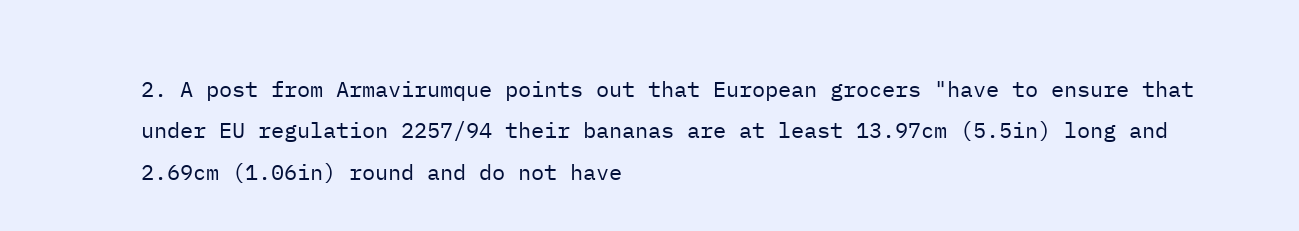2. A post from Armavirumque points out that European grocers "have to ensure that under EU regulation 2257/94 their bananas are at least 13.97cm (5.5in) long and 2.69cm (1.06in) round and do not have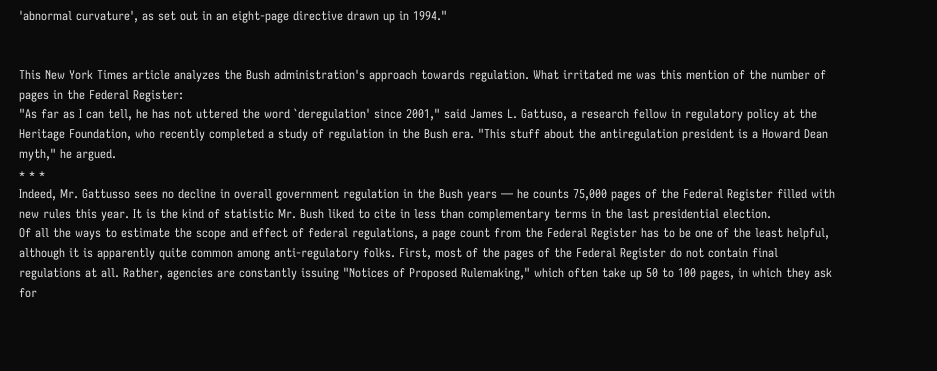'abnormal curvature', as set out in an eight-page directive drawn up in 1994."


This New York Times article analyzes the Bush administration's approach towards regulation. What irritated me was this mention of the number of pages in the Federal Register:
"As far as I can tell, he has not uttered the word `deregulation' since 2001," said James L. Gattuso, a research fellow in regulatory policy at the Heritage Foundation, who recently completed a study of regulation in the Bush era. "This stuff about the antiregulation president is a Howard Dean myth," he argued.
* * *
Indeed, Mr. Gattusso sees no decline in overall government regulation in the Bush years — he counts 75,000 pages of the Federal Register filled with new rules this year. It is the kind of statistic Mr. Bush liked to cite in less than complementary terms in the last presidential election.
Of all the ways to estimate the scope and effect of federal regulations, a page count from the Federal Register has to be one of the least helpful, although it is apparently quite common among anti-regulatory folks. First, most of the pages of the Federal Register do not contain final regulations at all. Rather, agencies are constantly issuing "Notices of Proposed Rulemaking," which often take up 50 to 100 pages, in which they ask for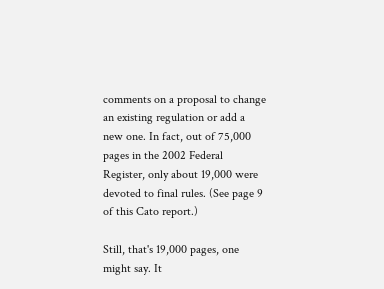comments on a proposal to change an existing regulation or add a new one. In fact, out of 75,000 pages in the 2002 Federal Register, only about 19,000 were devoted to final rules. (See page 9 of this Cato report.)

Still, that's 19,000 pages, one might say. It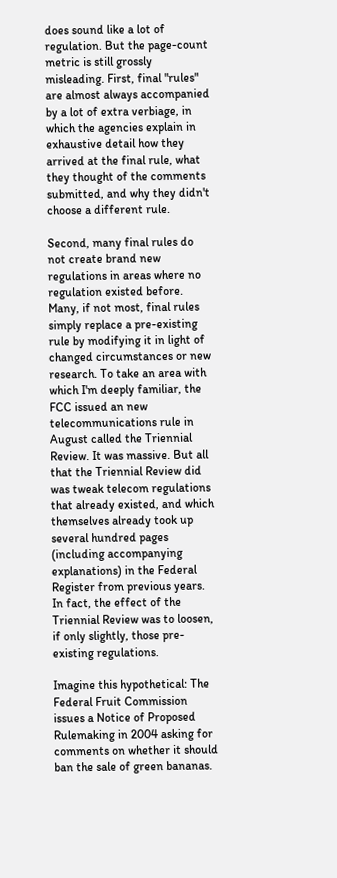does sound like a lot of regulation. But the page-count metric is still grossly misleading. First, final "rules" are almost always accompanied by a lot of extra verbiage, in which the agencies explain in exhaustive detail how they arrived at the final rule, what they thought of the comments submitted, and why they didn't choose a different rule.

Second, many final rules do not create brand new regulations in areas where no regulation existed before. Many, if not most, final rules simply replace a pre-existing rule by modifying it in light of changed circumstances or new research. To take an area with which I'm deeply familiar, the FCC issued an new telecommunications rule in August called the Triennial Review. It was massive. But all that the Triennial Review did was tweak telecom regulations that already existed, and which themselves already took up several hundred pages (including accompanying explanations) in the Federal Register from previous years. In fact, the effect of the Triennial Review was to loosen, if only slightly, those pre-existing regulations.

Imagine this hypothetical: The Federal Fruit Commission issues a Notice of Proposed Rulemaking in 2004 asking for comments on whether it should ban the sale of green bananas.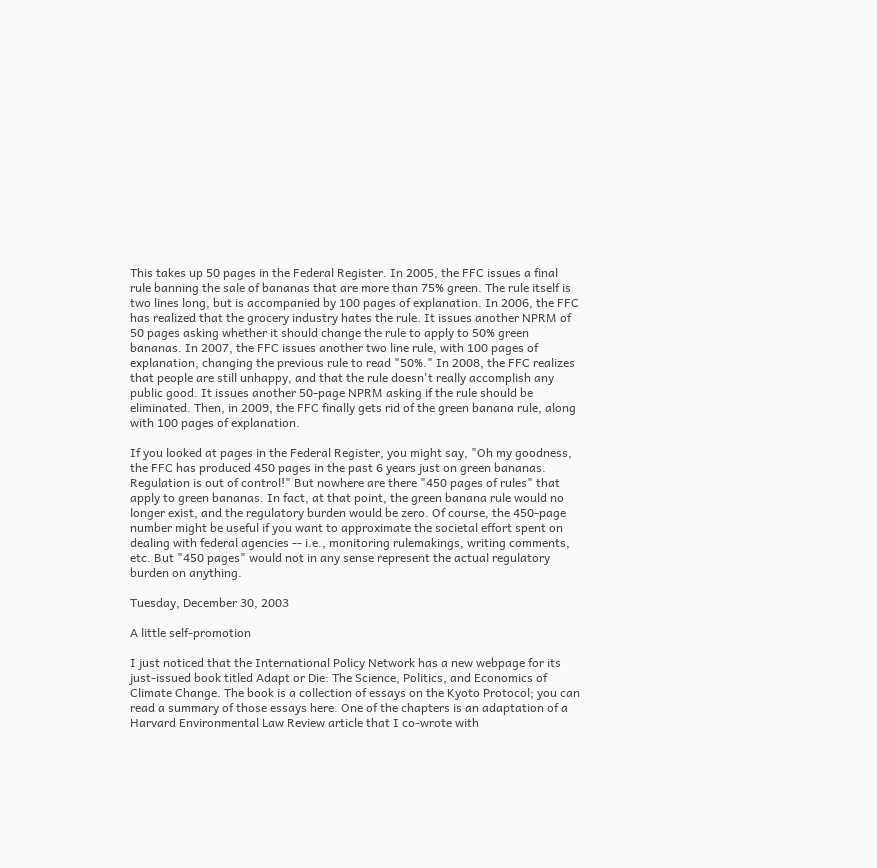This takes up 50 pages in the Federal Register. In 2005, the FFC issues a final rule banning the sale of bananas that are more than 75% green. The rule itself is two lines long, but is accompanied by 100 pages of explanation. In 2006, the FFC has realized that the grocery industry hates the rule. It issues another NPRM of 50 pages asking whether it should change the rule to apply to 50% green bananas. In 2007, the FFC issues another two line rule, with 100 pages of explanation, changing the previous rule to read "50%." In 2008, the FFC realizes that people are still unhappy, and that the rule doesn't really accomplish any public good. It issues another 50-page NPRM asking if the rule should be eliminated. Then, in 2009, the FFC finally gets rid of the green banana rule, along with 100 pages of explanation.

If you looked at pages in the Federal Register, you might say, "Oh my goodness, the FFC has produced 450 pages in the past 6 years just on green bananas. Regulation is out of control!" But nowhere are there "450 pages of rules" that apply to green bananas. In fact, at that point, the green banana rule would no longer exist, and the regulatory burden would be zero. Of course, the 450-page number might be useful if you want to approximate the societal effort spent on dealing with federal agencies -- i.e., monitoring rulemakings, writing comments, etc. But "450 pages" would not in any sense represent the actual regulatory burden on anything.

Tuesday, December 30, 2003

A little self-promotion

I just noticed that the International Policy Network has a new webpage for its just-issued book titled Adapt or Die: The Science, Politics, and Economics of Climate Change. The book is a collection of essays on the Kyoto Protocol; you can read a summary of those essays here. One of the chapters is an adaptation of a Harvard Environmental Law Review article that I co-wrote with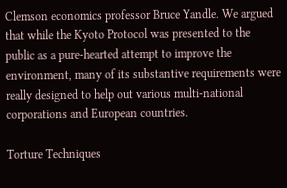Clemson economics professor Bruce Yandle. We argued that while the Kyoto Protocol was presented to the public as a pure-hearted attempt to improve the environment, many of its substantive requirements were really designed to help out various multi-national corporations and European countries.

Torture Techniques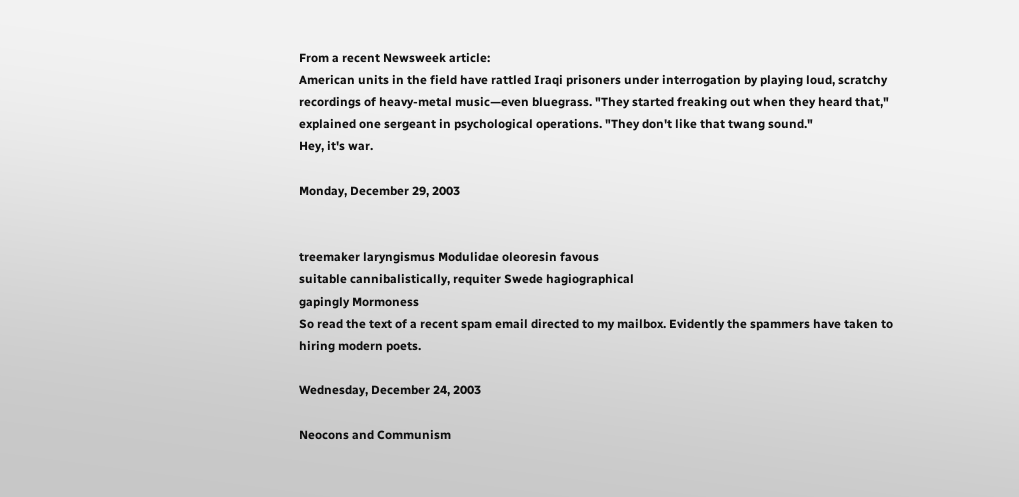From a recent Newsweek article:
American units in the field have rattled Iraqi prisoners under interrogation by playing loud, scratchy recordings of heavy-metal music—even bluegrass. "They started freaking out when they heard that," explained one sergeant in psychological operations. "They don't like that twang sound."
Hey, it's war.

Monday, December 29, 2003


treemaker laryngismus Modulidae oleoresin favous
suitable cannibalistically, requiter Swede hagiographical
gapingly Mormoness
So read the text of a recent spam email directed to my mailbox. Evidently the spammers have taken to hiring modern poets.

Wednesday, December 24, 2003

Neocons and Communism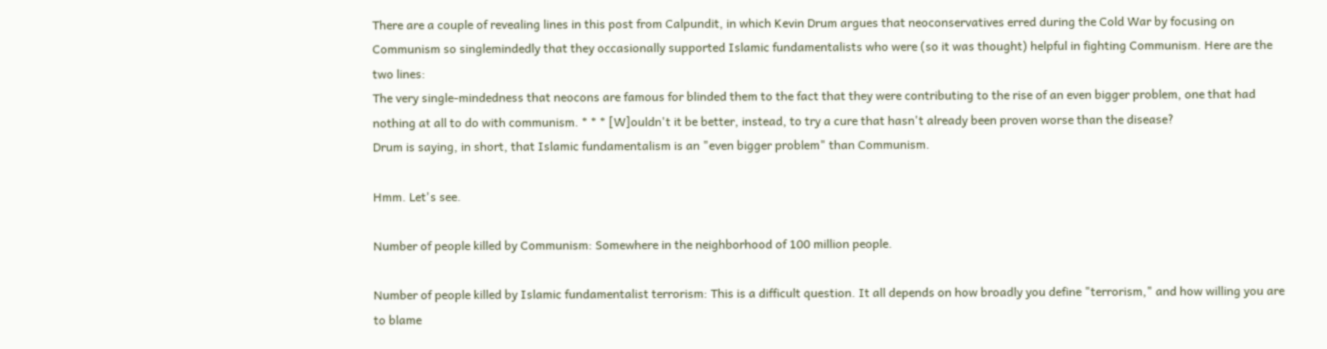There are a couple of revealing lines in this post from Calpundit, in which Kevin Drum argues that neoconservatives erred during the Cold War by focusing on Communism so singlemindedly that they occasionally supported Islamic fundamentalists who were (so it was thought) helpful in fighting Communism. Here are the two lines:
The very single-mindedness that neocons are famous for blinded them to the fact that they were contributing to the rise of an even bigger problem, one that had nothing at all to do with communism. * * * [W]ouldn't it be better, instead, to try a cure that hasn't already been proven worse than the disease?
Drum is saying, in short, that Islamic fundamentalism is an "even bigger problem" than Communism.

Hmm. Let's see.

Number of people killed by Communism: Somewhere in the neighborhood of 100 million people.

Number of people killed by Islamic fundamentalist terrorism: This is a difficult question. It all depends on how broadly you define "terrorism," and how willing you are to blame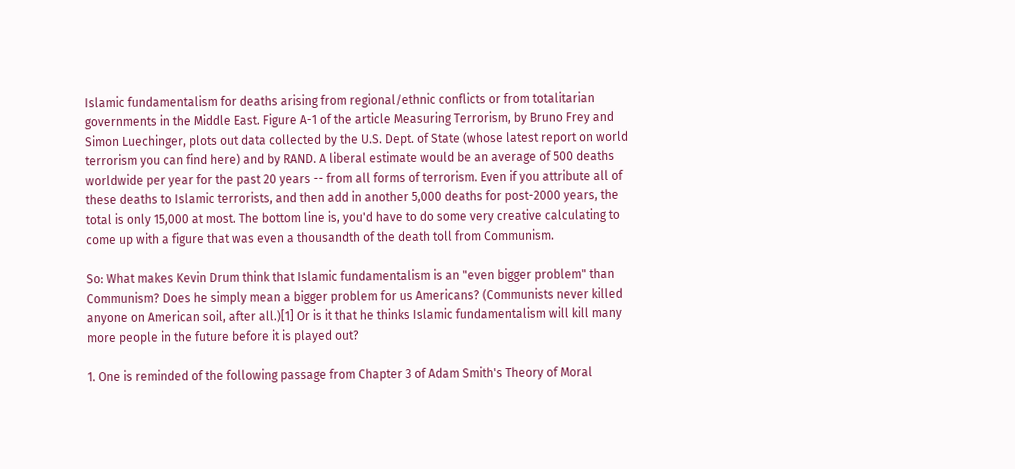Islamic fundamentalism for deaths arising from regional/ethnic conflicts or from totalitarian governments in the Middle East. Figure A-1 of the article Measuring Terrorism, by Bruno Frey and Simon Luechinger, plots out data collected by the U.S. Dept. of State (whose latest report on world terrorism you can find here) and by RAND. A liberal estimate would be an average of 500 deaths worldwide per year for the past 20 years -- from all forms of terrorism. Even if you attribute all of these deaths to Islamic terrorists, and then add in another 5,000 deaths for post-2000 years, the total is only 15,000 at most. The bottom line is, you'd have to do some very creative calculating to come up with a figure that was even a thousandth of the death toll from Communism.

So: What makes Kevin Drum think that Islamic fundamentalism is an "even bigger problem" than Communism? Does he simply mean a bigger problem for us Americans? (Communists never killed anyone on American soil, after all.)[1] Or is it that he thinks Islamic fundamentalism will kill many more people in the future before it is played out?

1. One is reminded of the following passage from Chapter 3 of Adam Smith's Theory of Moral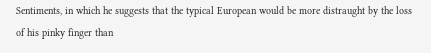Sentiments, in which he suggests that the typical European would be more distraught by the loss of his pinky finger than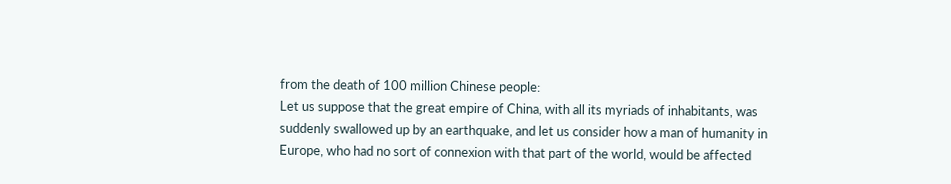from the death of 100 million Chinese people:
Let us suppose that the great empire of China, with all its myriads of inhabitants, was suddenly swallowed up by an earthquake, and let us consider how a man of humanity in Europe, who had no sort of connexion with that part of the world, would be affected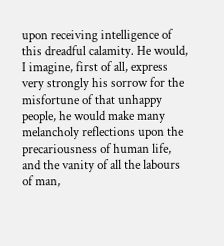upon receiving intelligence of this dreadful calamity. He would, I imagine, first of all, express very strongly his sorrow for the misfortune of that unhappy people, he would make many melancholy reflections upon the precariousness of human life, and the vanity of all the labours of man,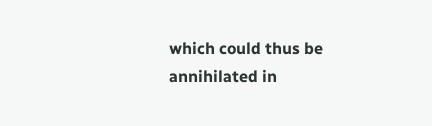which could thus be annihilated in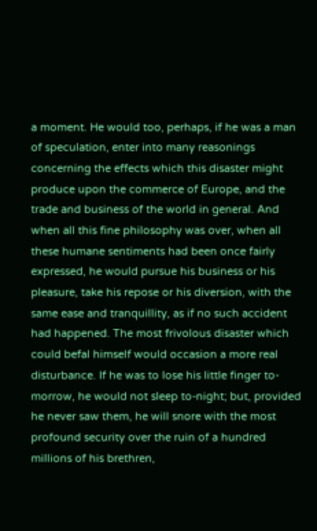a moment. He would too, perhaps, if he was a man of speculation, enter into many reasonings concerning the effects which this disaster might produce upon the commerce of Europe, and the trade and business of the world in general. And when all this fine philosophy was over, when all these humane sentiments had been once fairly expressed, he would pursue his business or his pleasure, take his repose or his diversion, with the same ease and tranquillity, as if no such accident had happened. The most frivolous disaster which could befal himself would occasion a more real disturbance. If he was to lose his little finger to-morrow, he would not sleep to-night; but, provided he never saw them, he will snore with the most profound security over the ruin of a hundred millions of his brethren,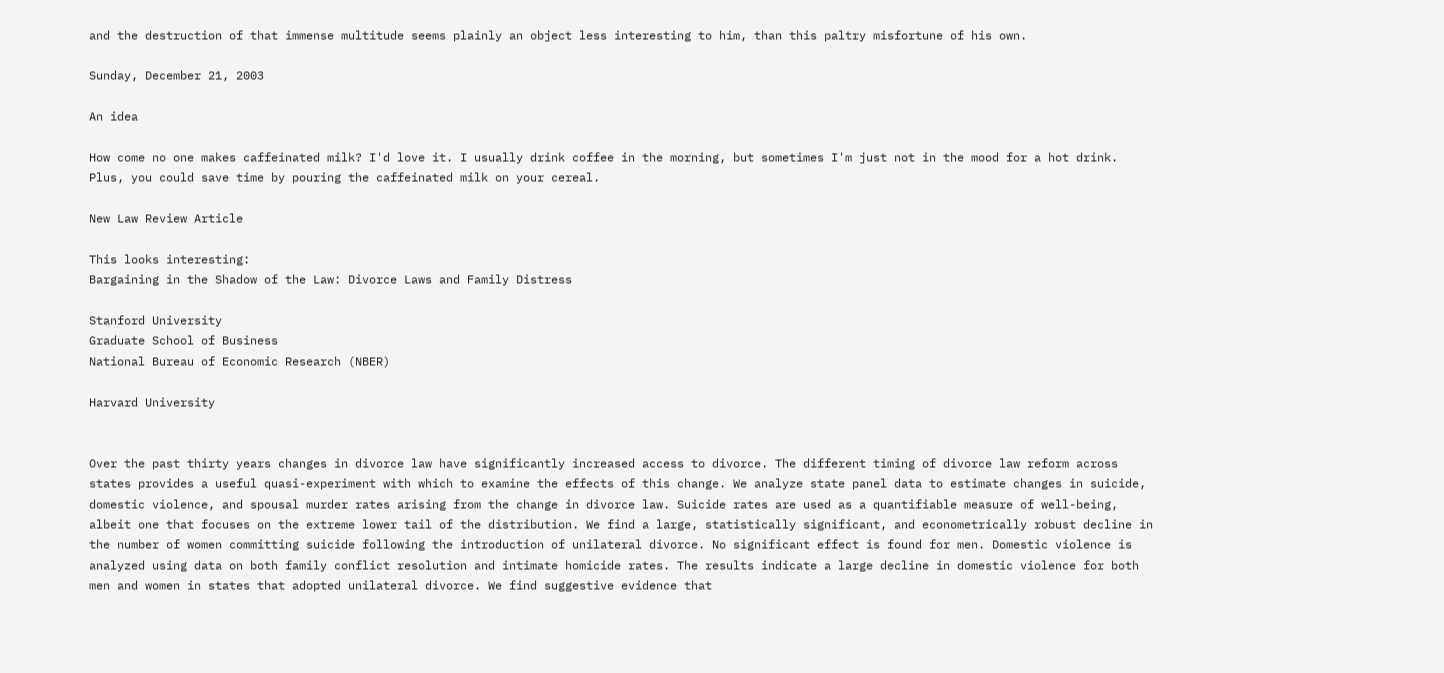and the destruction of that immense multitude seems plainly an object less interesting to him, than this paltry misfortune of his own.

Sunday, December 21, 2003

An idea

How come no one makes caffeinated milk? I'd love it. I usually drink coffee in the morning, but sometimes I'm just not in the mood for a hot drink. Plus, you could save time by pouring the caffeinated milk on your cereal.

New Law Review Article

This looks interesting:
Bargaining in the Shadow of the Law: Divorce Laws and Family Distress

Stanford University
Graduate School of Business
National Bureau of Economic Research (NBER)

Harvard University


Over the past thirty years changes in divorce law have significantly increased access to divorce. The different timing of divorce law reform across states provides a useful quasi-experiment with which to examine the effects of this change. We analyze state panel data to estimate changes in suicide, domestic violence, and spousal murder rates arising from the change in divorce law. Suicide rates are used as a quantifiable measure of well-being, albeit one that focuses on the extreme lower tail of the distribution. We find a large, statistically significant, and econometrically robust decline in the number of women committing suicide following the introduction of unilateral divorce. No significant effect is found for men. Domestic violence is analyzed using data on both family conflict resolution and intimate homicide rates. The results indicate a large decline in domestic violence for both men and women in states that adopted unilateral divorce. We find suggestive evidence that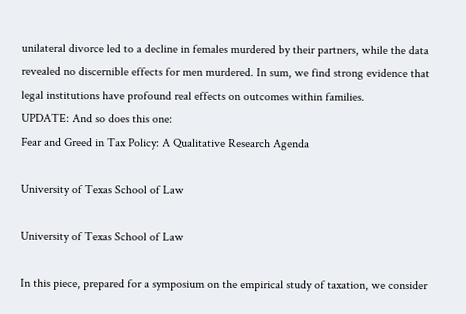unilateral divorce led to a decline in females murdered by their partners, while the data revealed no discernible effects for men murdered. In sum, we find strong evidence that legal institutions have profound real effects on outcomes within families.
UPDATE: And so does this one:
Fear and Greed in Tax Policy: A Qualitative Research Agenda

University of Texas School of Law

University of Texas School of Law

In this piece, prepared for a symposium on the empirical study of taxation, we consider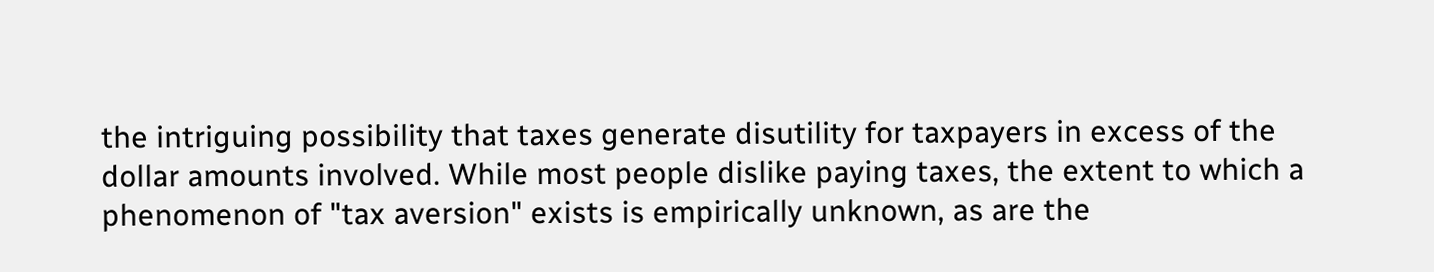the intriguing possibility that taxes generate disutility for taxpayers in excess of the dollar amounts involved. While most people dislike paying taxes, the extent to which a phenomenon of "tax aversion" exists is empirically unknown, as are the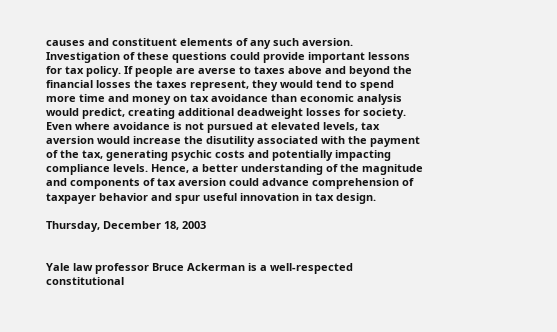causes and constituent elements of any such aversion. Investigation of these questions could provide important lessons for tax policy. If people are averse to taxes above and beyond the financial losses the taxes represent, they would tend to spend more time and money on tax avoidance than economic analysis would predict, creating additional deadweight losses for society. Even where avoidance is not pursued at elevated levels, tax aversion would increase the disutility associated with the payment of the tax, generating psychic costs and potentially impacting compliance levels. Hence, a better understanding of the magnitude and components of tax aversion could advance comprehension of taxpayer behavior and spur useful innovation in tax design.

Thursday, December 18, 2003


Yale law professor Bruce Ackerman is a well-respected constitutional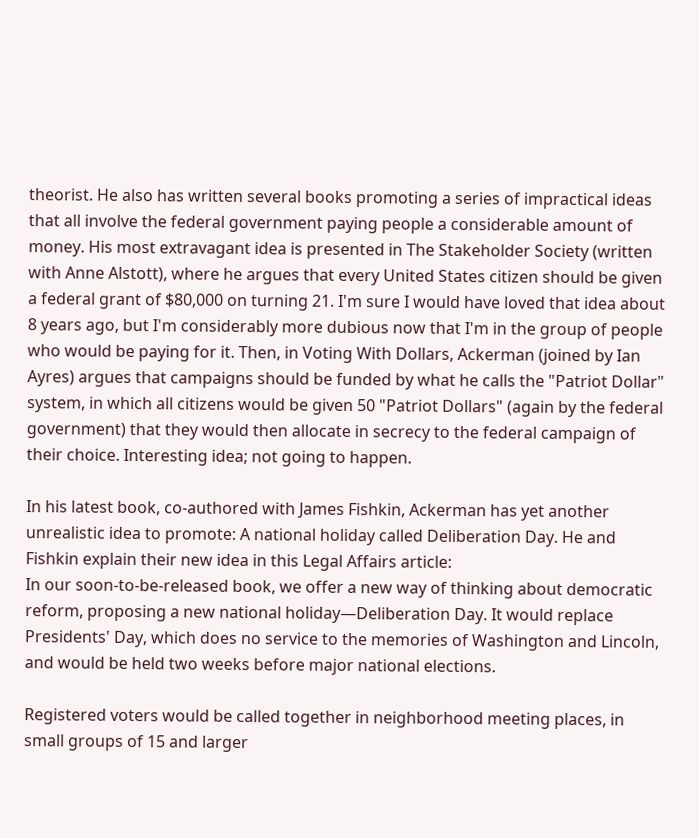theorist. He also has written several books promoting a series of impractical ideas that all involve the federal government paying people a considerable amount of money. His most extravagant idea is presented in The Stakeholder Society (written with Anne Alstott), where he argues that every United States citizen should be given a federal grant of $80,000 on turning 21. I'm sure I would have loved that idea about 8 years ago, but I'm considerably more dubious now that I'm in the group of people who would be paying for it. Then, in Voting With Dollars, Ackerman (joined by Ian Ayres) argues that campaigns should be funded by what he calls the "Patriot Dollar" system, in which all citizens would be given 50 "Patriot Dollars" (again by the federal government) that they would then allocate in secrecy to the federal campaign of their choice. Interesting idea; not going to happen.

In his latest book, co-authored with James Fishkin, Ackerman has yet another unrealistic idea to promote: A national holiday called Deliberation Day. He and Fishkin explain their new idea in this Legal Affairs article:
In our soon-to-be-released book, we offer a new way of thinking about democratic reform, proposing a new national holiday—Deliberation Day. It would replace Presidents' Day, which does no service to the memories of Washington and Lincoln, and would be held two weeks before major national elections.

Registered voters would be called together in neighborhood meeting places, in small groups of 15 and larger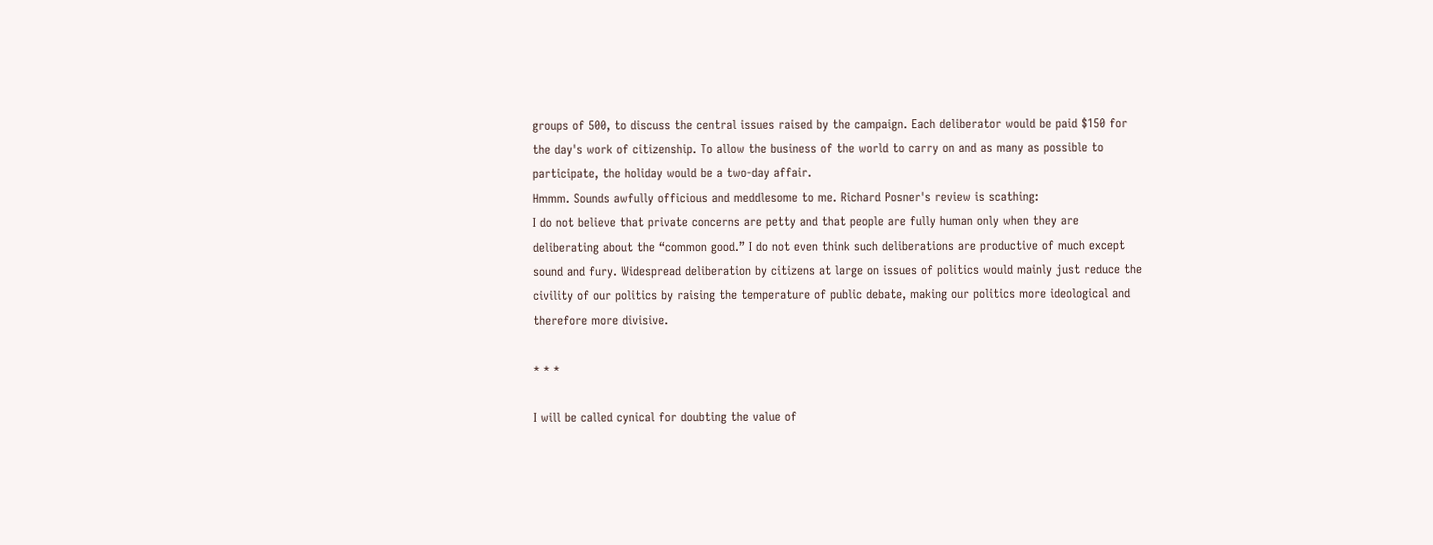groups of 500, to discuss the central issues raised by the campaign. Each deliberator would be paid $150 for the day's work of citizenship. To allow the business of the world to carry on and as many as possible to participate, the holiday would be a two-day affair.
Hmmm. Sounds awfully officious and meddlesome to me. Richard Posner's review is scathing:
I do not believe that private concerns are petty and that people are fully human only when they are deliberating about the “common good.” I do not even think such deliberations are productive of much except sound and fury. Widespread deliberation by citizens at large on issues of politics would mainly just reduce the civility of our politics by raising the temperature of public debate, making our politics more ideological and therefore more divisive.

* * *

I will be called cynical for doubting the value of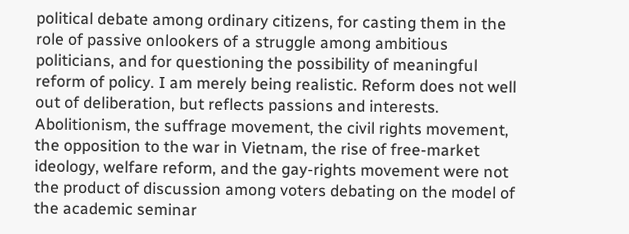political debate among ordinary citizens, for casting them in the role of passive onlookers of a struggle among ambitious politicians, and for questioning the possibility of meaningful reform of policy. I am merely being realistic. Reform does not well out of deliberation, but reflects passions and interests. Abolitionism, the suffrage movement, the civil rights movement, the opposition to the war in Vietnam, the rise of free-market ideology, welfare reform, and the gay-rights movement were not the product of discussion among voters debating on the model of the academic seminar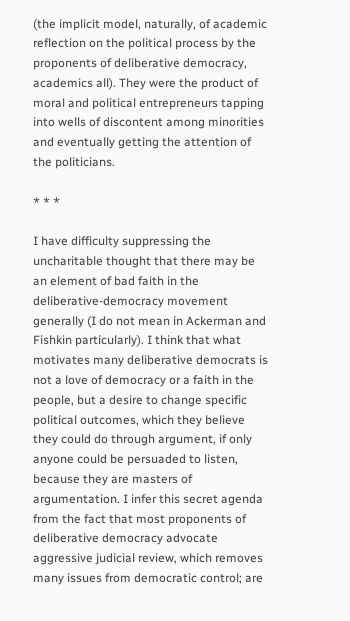(the implicit model, naturally, of academic reflection on the political process by the proponents of deliberative democracy, academics all). They were the product of moral and political entrepreneurs tapping into wells of discontent among minorities and eventually getting the attention of the politicians.

* * *

I have difficulty suppressing the uncharitable thought that there may be an element of bad faith in the deliberative-democracy movement generally (I do not mean in Ackerman and Fishkin particularly). I think that what motivates many deliberative democrats is not a love of democracy or a faith in the people, but a desire to change specific political outcomes, which they believe they could do through argument, if only anyone could be persuaded to listen, because they are masters of argumentation. I infer this secret agenda from the fact that most proponents of deliberative democracy advocate aggressive judicial review, which removes many issues from democratic control; are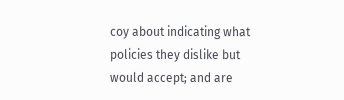coy about indicating what policies they dislike but would accept; and are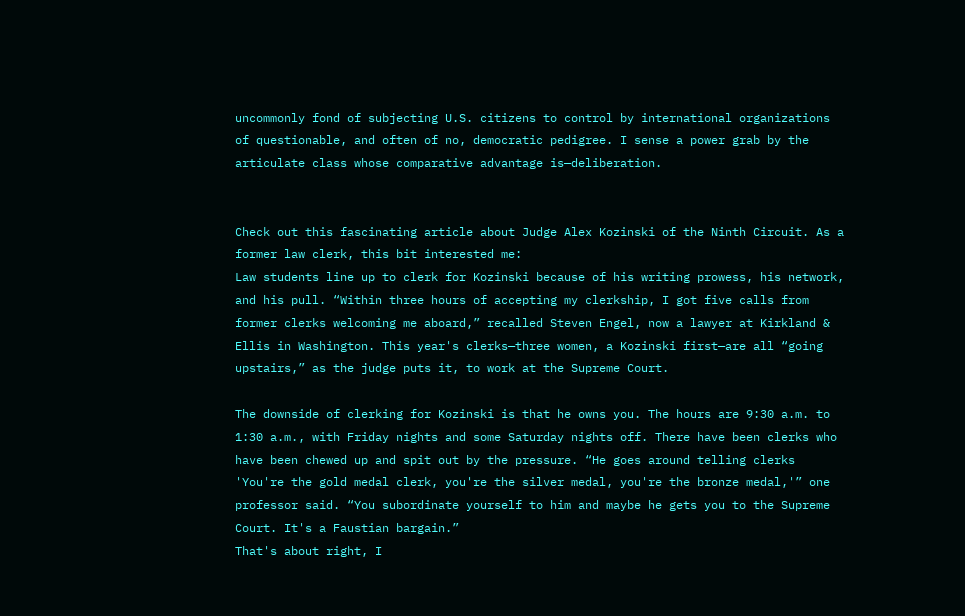uncommonly fond of subjecting U.S. citizens to control by international organizations of questionable, and often of no, democratic pedigree. I sense a power grab by the articulate class whose comparative advantage is—deliberation.


Check out this fascinating article about Judge Alex Kozinski of the Ninth Circuit. As a former law clerk, this bit interested me:
Law students line up to clerk for Kozinski because of his writing prowess, his network, and his pull. “Within three hours of accepting my clerkship, I got five calls from former clerks welcoming me aboard,” recalled Steven Engel, now a lawyer at Kirkland & Ellis in Washington. This year's clerks—three women, a Kozinski first—are all “going upstairs,” as the judge puts it, to work at the Supreme Court.

The downside of clerking for Kozinski is that he owns you. The hours are 9:30 a.m. to 1:30 a.m., with Friday nights and some Saturday nights off. There have been clerks who have been chewed up and spit out by the pressure. “He goes around telling clerks 'You're the gold medal clerk, you're the silver medal, you're the bronze medal,'” one professor said. “You subordinate yourself to him and maybe he gets you to the Supreme Court. It's a Faustian bargain.”
That's about right, I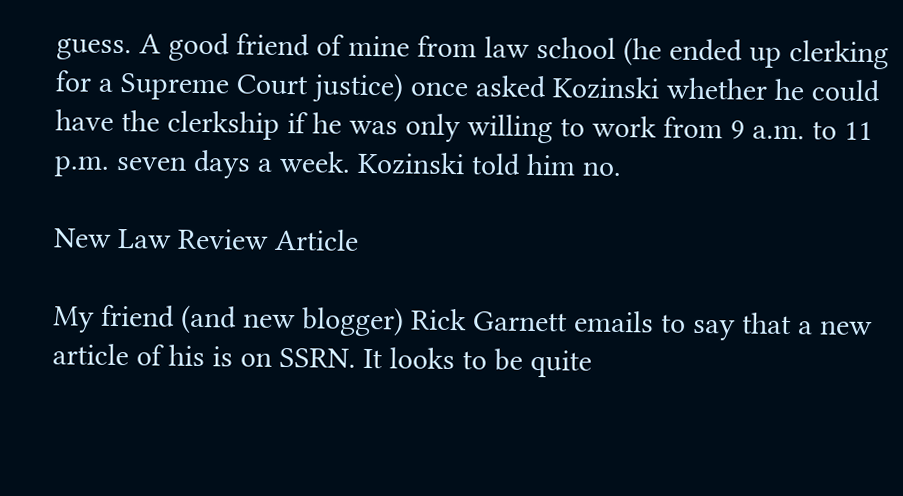guess. A good friend of mine from law school (he ended up clerking for a Supreme Court justice) once asked Kozinski whether he could have the clerkship if he was only willing to work from 9 a.m. to 11 p.m. seven days a week. Kozinski told him no.

New Law Review Article

My friend (and new blogger) Rick Garnett emails to say that a new article of his is on SSRN. It looks to be quite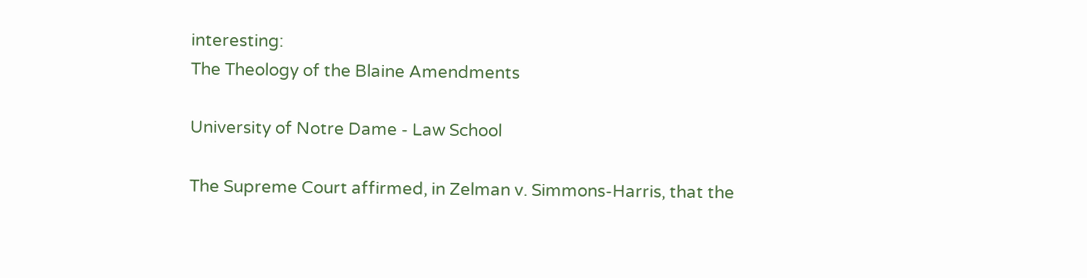interesting:
The Theology of the Blaine Amendments

University of Notre Dame - Law School

The Supreme Court affirmed, in Zelman v. Simmons-Harris, that the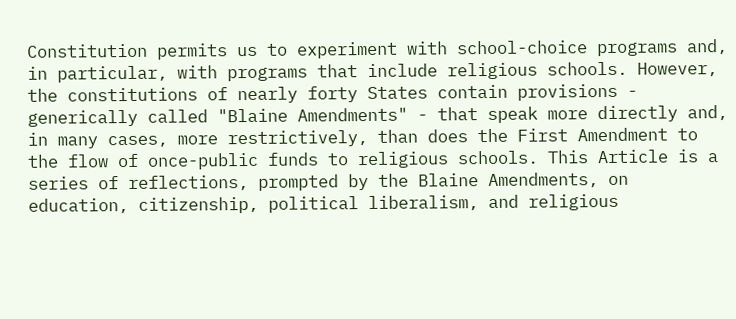Constitution permits us to experiment with school-choice programs and, in particular, with programs that include religious schools. However, the constitutions of nearly forty States contain provisions - generically called "Blaine Amendments" - that speak more directly and, in many cases, more restrictively, than does the First Amendment to the flow of once-public funds to religious schools. This Article is a series of reflections, prompted by the Blaine Amendments, on education, citizenship, political liberalism, and religious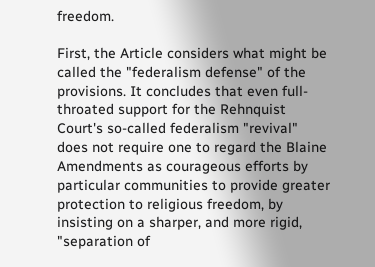freedom.

First, the Article considers what might be called the "federalism defense" of the provisions. It concludes that even full-throated support for the Rehnquist Court's so-called federalism "revival" does not require one to regard the Blaine Amendments as courageous efforts by particular communities to provide greater protection to religious freedom, by insisting on a sharper, and more rigid, "separation of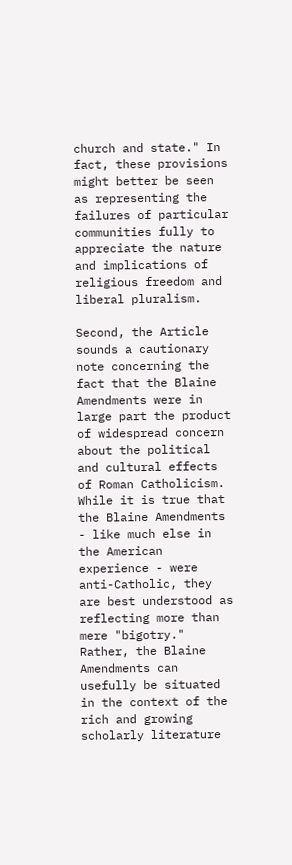church and state." In fact, these provisions might better be seen as representing the failures of particular communities fully to appreciate the nature and implications of religious freedom and liberal pluralism.

Second, the Article sounds a cautionary note concerning the fact that the Blaine Amendments were in large part the product of widespread concern about the political and cultural effects of Roman Catholicism. While it is true that the Blaine Amendments - like much else in the American experience - were anti-Catholic, they are best understood as reflecting more than mere "bigotry." Rather, the Blaine Amendments can usefully be situated in the context of the rich and growing scholarly literature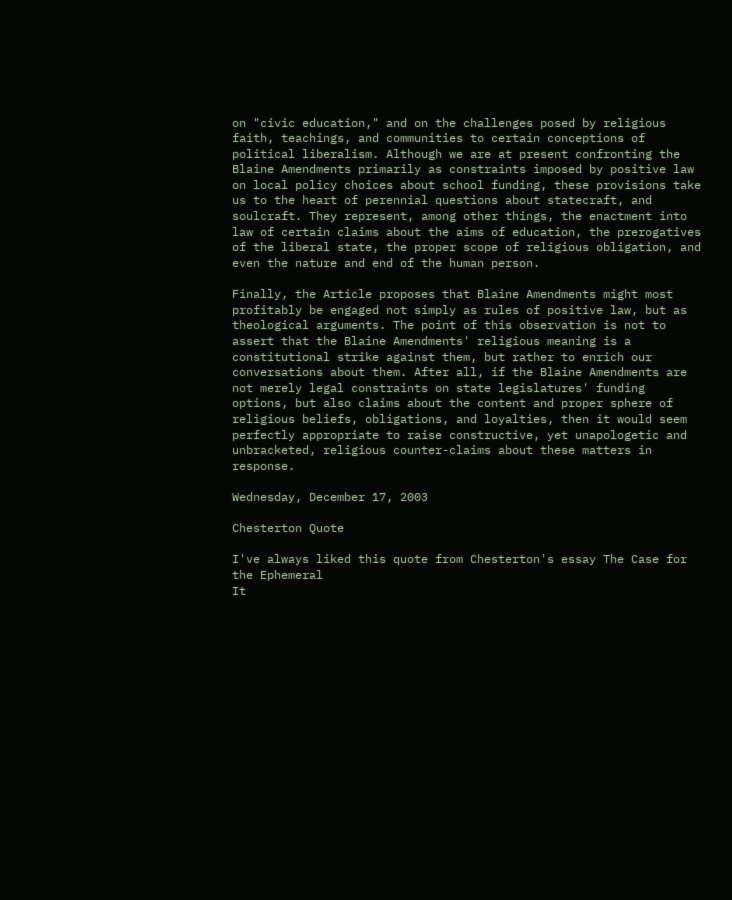on "civic education," and on the challenges posed by religious faith, teachings, and communities to certain conceptions of political liberalism. Although we are at present confronting the Blaine Amendments primarily as constraints imposed by positive law on local policy choices about school funding, these provisions take us to the heart of perennial questions about statecraft, and soulcraft. They represent, among other things, the enactment into law of certain claims about the aims of education, the prerogatives of the liberal state, the proper scope of religious obligation, and even the nature and end of the human person.

Finally, the Article proposes that Blaine Amendments might most profitably be engaged not simply as rules of positive law, but as theological arguments. The point of this observation is not to assert that the Blaine Amendments' religious meaning is a constitutional strike against them, but rather to enrich our conversations about them. After all, if the Blaine Amendments are not merely legal constraints on state legislatures' funding options, but also claims about the content and proper sphere of religious beliefs, obligations, and loyalties, then it would seem perfectly appropriate to raise constructive, yet unapologetic and unbracketed, religious counter-claims about these matters in response.

Wednesday, December 17, 2003

Chesterton Quote

I've always liked this quote from Chesterton's essay The Case for the Ephemeral
It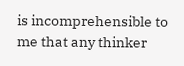is incomprehensible to me that any thinker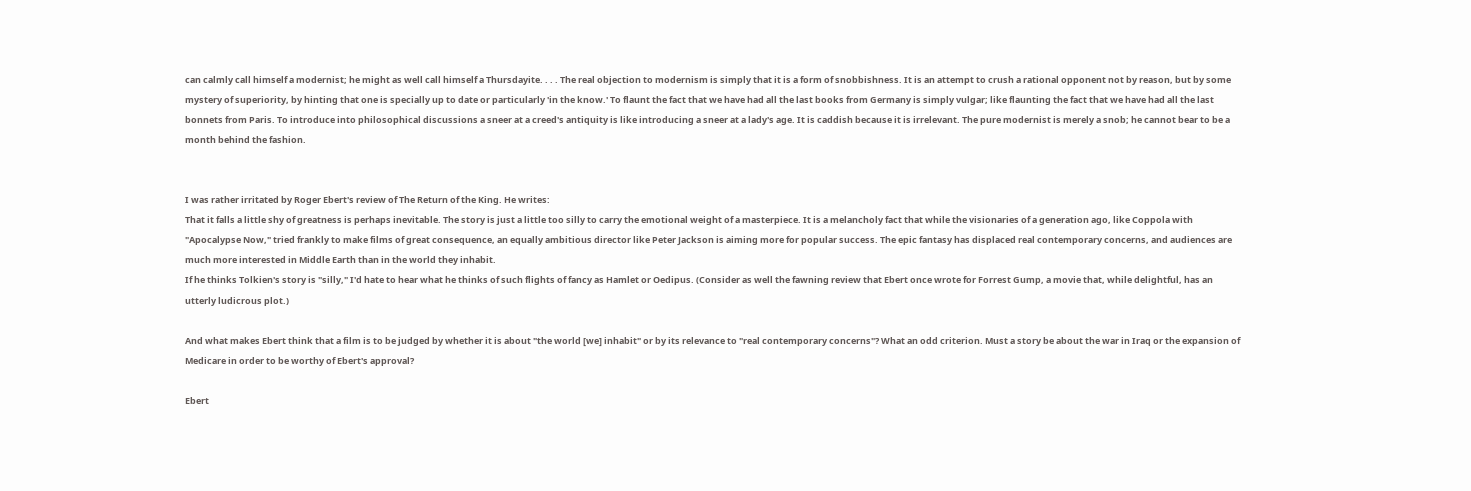can calmly call himself a modernist; he might as well call himself a Thursdayite. . . . The real objection to modernism is simply that it is a form of snobbishness. It is an attempt to crush a rational opponent not by reason, but by some mystery of superiority, by hinting that one is specially up to date or particularly 'in the know.' To flaunt the fact that we have had all the last books from Germany is simply vulgar; like flaunting the fact that we have had all the last bonnets from Paris. To introduce into philosophical discussions a sneer at a creed's antiquity is like introducing a sneer at a lady's age. It is caddish because it is irrelevant. The pure modernist is merely a snob; he cannot bear to be a month behind the fashion.


I was rather irritated by Roger Ebert's review of The Return of the King. He writes:
That it falls a little shy of greatness is perhaps inevitable. The story is just a little too silly to carry the emotional weight of a masterpiece. It is a melancholy fact that while the visionaries of a generation ago, like Coppola with "Apocalypse Now," tried frankly to make films of great consequence, an equally ambitious director like Peter Jackson is aiming more for popular success. The epic fantasy has displaced real contemporary concerns, and audiences are much more interested in Middle Earth than in the world they inhabit.
If he thinks Tolkien's story is "silly," I'd hate to hear what he thinks of such flights of fancy as Hamlet or Oedipus. (Consider as well the fawning review that Ebert once wrote for Forrest Gump, a movie that, while delightful, has an utterly ludicrous plot.)

And what makes Ebert think that a film is to be judged by whether it is about "the world [we] inhabit" or by its relevance to "real contemporary concerns"? What an odd criterion. Must a story be about the war in Iraq or the expansion of Medicare in order to be worthy of Ebert's approval?

Ebert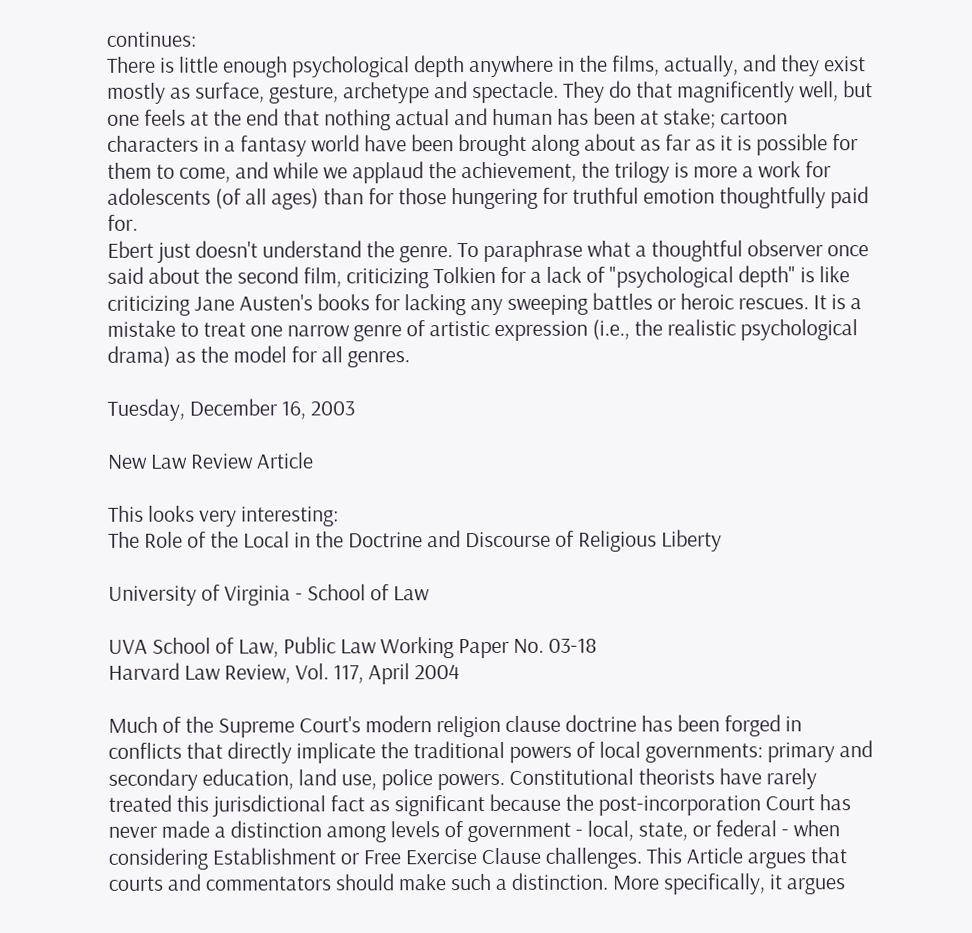continues:
There is little enough psychological depth anywhere in the films, actually, and they exist mostly as surface, gesture, archetype and spectacle. They do that magnificently well, but one feels at the end that nothing actual and human has been at stake; cartoon characters in a fantasy world have been brought along about as far as it is possible for them to come, and while we applaud the achievement, the trilogy is more a work for adolescents (of all ages) than for those hungering for truthful emotion thoughtfully paid for.
Ebert just doesn't understand the genre. To paraphrase what a thoughtful observer once said about the second film, criticizing Tolkien for a lack of "psychological depth" is like criticizing Jane Austen's books for lacking any sweeping battles or heroic rescues. It is a mistake to treat one narrow genre of artistic expression (i.e., the realistic psychological drama) as the model for all genres.

Tuesday, December 16, 2003

New Law Review Article

This looks very interesting:
The Role of the Local in the Doctrine and Discourse of Religious Liberty

University of Virginia - School of Law

UVA School of Law, Public Law Working Paper No. 03-18
Harvard Law Review, Vol. 117, April 2004

Much of the Supreme Court's modern religion clause doctrine has been forged in conflicts that directly implicate the traditional powers of local governments: primary and secondary education, land use, police powers. Constitutional theorists have rarely treated this jurisdictional fact as significant because the post-incorporation Court has never made a distinction among levels of government - local, state, or federal - when considering Establishment or Free Exercise Clause challenges. This Article argues that courts and commentators should make such a distinction. More specifically, it argues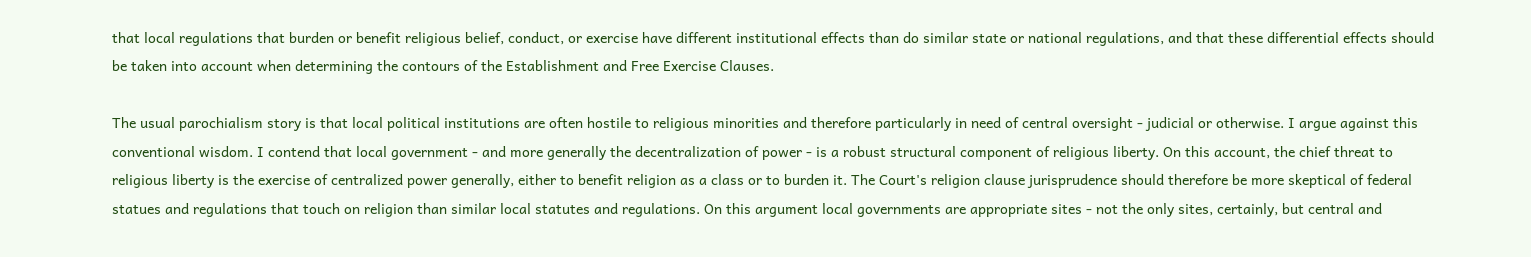that local regulations that burden or benefit religious belief, conduct, or exercise have different institutional effects than do similar state or national regulations, and that these differential effects should be taken into account when determining the contours of the Establishment and Free Exercise Clauses.

The usual parochialism story is that local political institutions are often hostile to religious minorities and therefore particularly in need of central oversight - judicial or otherwise. I argue against this conventional wisdom. I contend that local government - and more generally the decentralization of power - is a robust structural component of religious liberty. On this account, the chief threat to religious liberty is the exercise of centralized power generally, either to benefit religion as a class or to burden it. The Court's religion clause jurisprudence should therefore be more skeptical of federal statues and regulations that touch on religion than similar local statutes and regulations. On this argument local governments are appropriate sites - not the only sites, certainly, but central and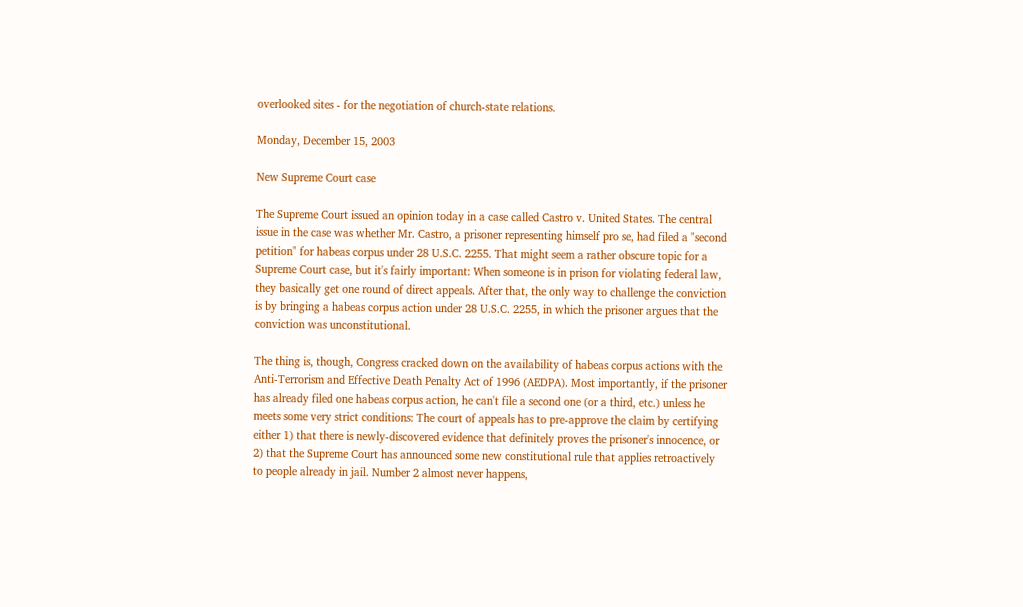overlooked sites - for the negotiation of church-state relations.

Monday, December 15, 2003

New Supreme Court case

The Supreme Court issued an opinion today in a case called Castro v. United States. The central issue in the case was whether Mr. Castro, a prisoner representing himself pro se, had filed a "second petition" for habeas corpus under 28 U.S.C. 2255. That might seem a rather obscure topic for a Supreme Court case, but it's fairly important: When someone is in prison for violating federal law, they basically get one round of direct appeals. After that, the only way to challenge the conviction is by bringing a habeas corpus action under 28 U.S.C. 2255, in which the prisoner argues that the conviction was unconstitutional.

The thing is, though, Congress cracked down on the availability of habeas corpus actions with the Anti-Terrorism and Effective Death Penalty Act of 1996 (AEDPA). Most importantly, if the prisoner has already filed one habeas corpus action, he can't file a second one (or a third, etc.) unless he meets some very strict conditions: The court of appeals has to pre-approve the claim by certifying either 1) that there is newly-discovered evidence that definitely proves the prisoner's innocence, or 2) that the Supreme Court has announced some new constitutional rule that applies retroactively to people already in jail. Number 2 almost never happens,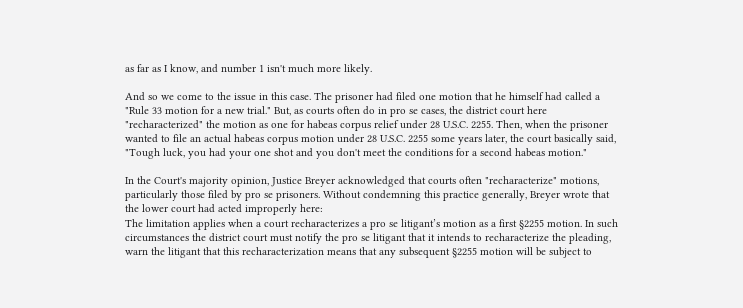as far as I know, and number 1 isn't much more likely.

And so we come to the issue in this case. The prisoner had filed one motion that he himself had called a "Rule 33 motion for a new trial." But, as courts often do in pro se cases, the district court here "recharacterized" the motion as one for habeas corpus relief under 28 U.S.C. 2255. Then, when the prisoner wanted to file an actual habeas corpus motion under 28 U.S.C. 2255 some years later, the court basically said, "Tough luck, you had your one shot and you don't meet the conditions for a second habeas motion."

In the Court's majority opinion, Justice Breyer acknowledged that courts often "recharacterize" motions, particularly those filed by pro se prisoners. Without condemning this practice generally, Breyer wrote that the lower court had acted improperly here:
The limitation applies when a court recharacterizes a pro se litigant’s motion as a first §2255 motion. In such circumstances the district court must notify the pro se litigant that it intends to recharacterize the pleading, warn the litigant that this recharacterization means that any subsequent §2255 motion will be subject to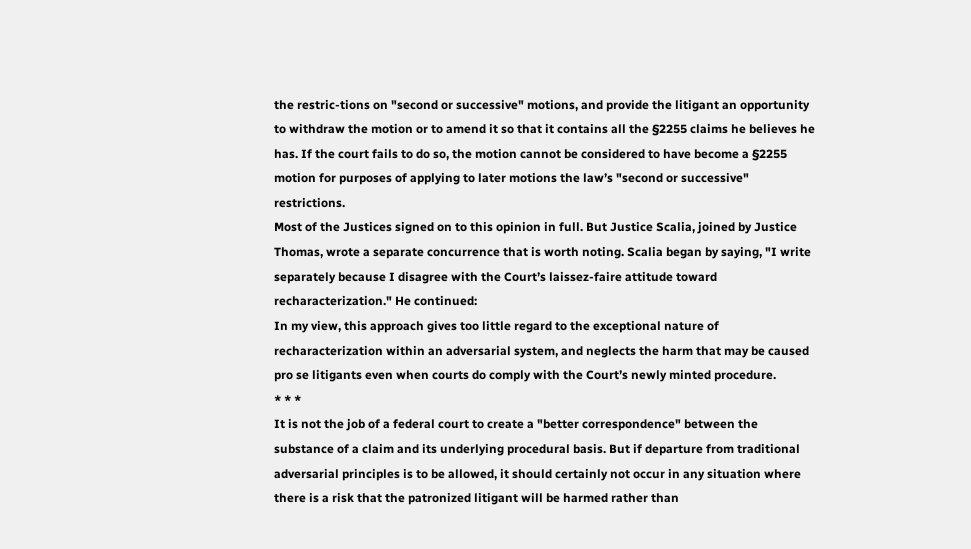the restric-tions on "second or successive" motions, and provide the litigant an opportunity to withdraw the motion or to amend it so that it contains all the §2255 claims he believes he has. If the court fails to do so, the motion cannot be considered to have become a §2255 motion for purposes of applying to later motions the law’s "second or successive" restrictions.
Most of the Justices signed on to this opinion in full. But Justice Scalia, joined by Justice Thomas, wrote a separate concurrence that is worth noting. Scalia began by saying, "I write separately because I disagree with the Court’s laissez-faire attitude toward recharacterization." He continued:
In my view, this approach gives too little regard to the exceptional nature of recharacterization within an adversarial system, and neglects the harm that may be caused pro se litigants even when courts do comply with the Court’s newly minted procedure.
* * *
It is not the job of a federal court to create a "better correspondence" between the substance of a claim and its underlying procedural basis. But if departure from traditional adversarial principles is to be allowed, it should certainly not occur in any situation where there is a risk that the patronized litigant will be harmed rather than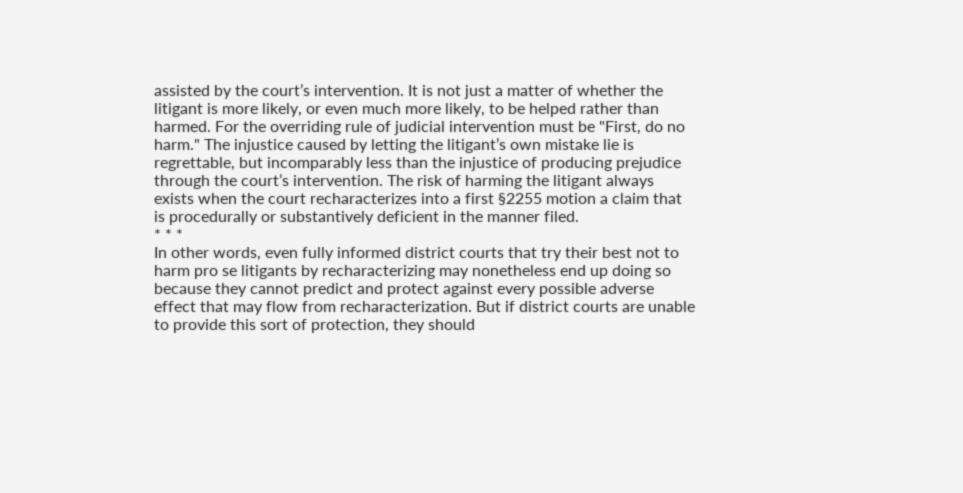assisted by the court’s intervention. It is not just a matter of whether the litigant is more likely, or even much more likely, to be helped rather than harmed. For the overriding rule of judicial intervention must be "First, do no harm." The injustice caused by letting the litigant’s own mistake lie is regrettable, but incomparably less than the injustice of producing prejudice through the court’s intervention. The risk of harming the litigant always exists when the court recharacterizes into a first §2255 motion a claim that is procedurally or substantively deficient in the manner filed.
* * *
In other words, even fully informed district courts that try their best not to harm pro se litigants by recharacterizing may nonetheless end up doing so because they cannot predict and protect against every possible adverse effect that may flow from recharacterization. But if district courts are unable to provide this sort of protection, they should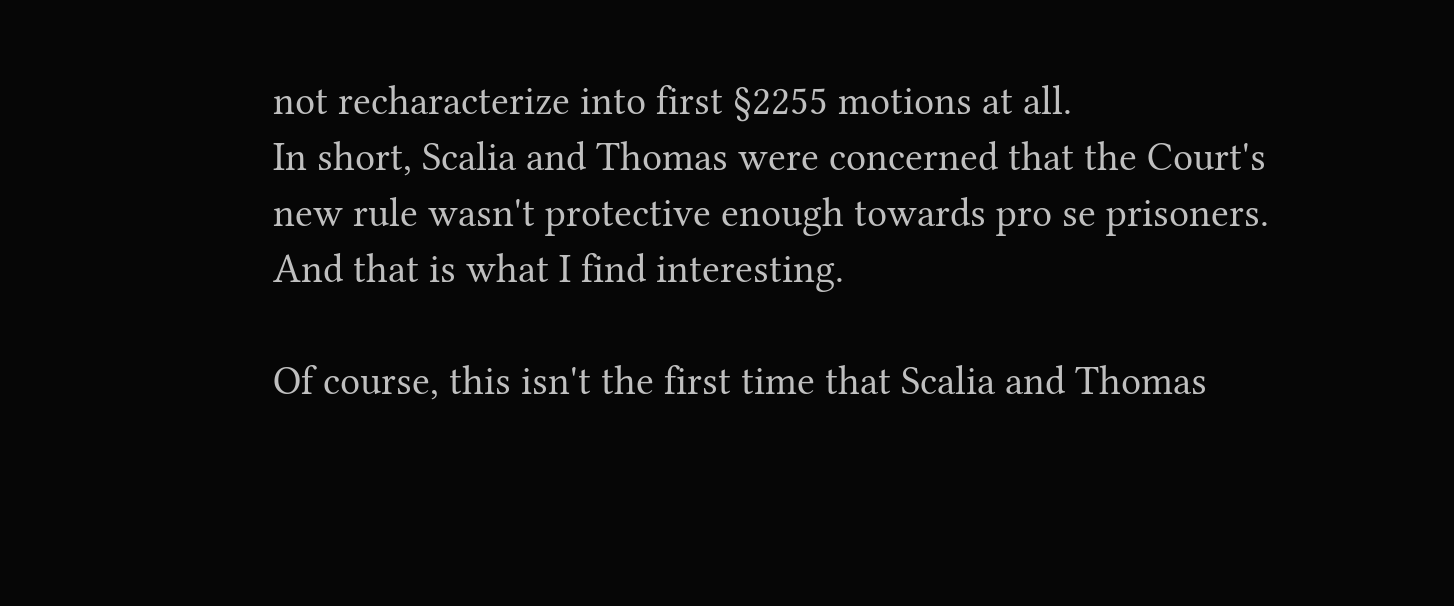not recharacterize into first §2255 motions at all.
In short, Scalia and Thomas were concerned that the Court's new rule wasn't protective enough towards pro se prisoners. And that is what I find interesting.

Of course, this isn't the first time that Scalia and Thomas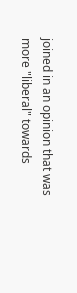joined in an opinion that was more "liberal" towards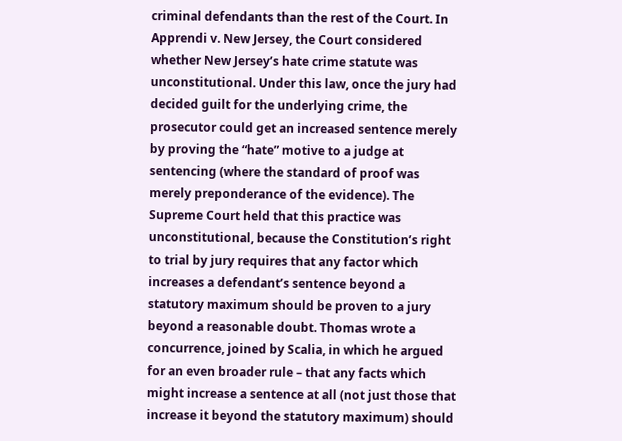criminal defendants than the rest of the Court. In Apprendi v. New Jersey, the Court considered whether New Jersey’s hate crime statute was unconstitutional. Under this law, once the jury had decided guilt for the underlying crime, the prosecutor could get an increased sentence merely by proving the “hate” motive to a judge at sentencing (where the standard of proof was merely preponderance of the evidence). The Supreme Court held that this practice was unconstitutional, because the Constitution’s right to trial by jury requires that any factor which increases a defendant’s sentence beyond a statutory maximum should be proven to a jury beyond a reasonable doubt. Thomas wrote a concurrence, joined by Scalia, in which he argued for an even broader rule – that any facts which might increase a sentence at all (not just those that increase it beyond the statutory maximum) should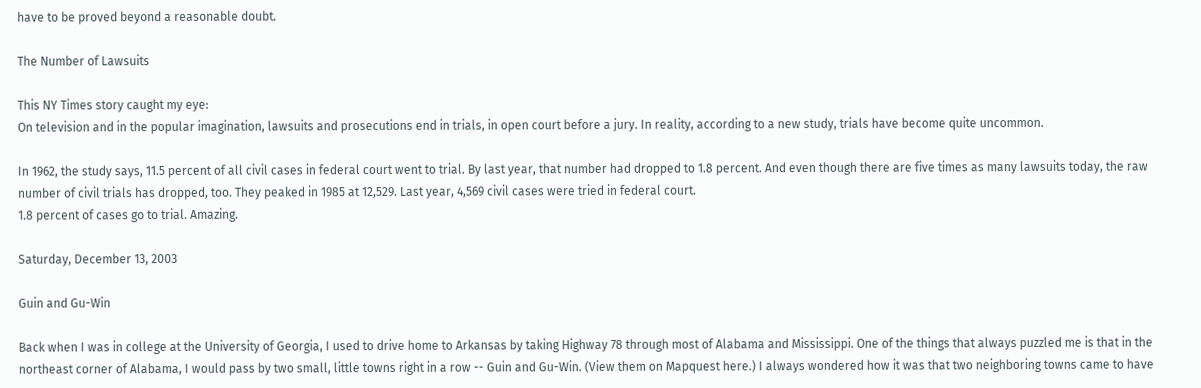have to be proved beyond a reasonable doubt.

The Number of Lawsuits

This NY Times story caught my eye:
On television and in the popular imagination, lawsuits and prosecutions end in trials, in open court before a jury. In reality, according to a new study, trials have become quite uncommon.

In 1962, the study says, 11.5 percent of all civil cases in federal court went to trial. By last year, that number had dropped to 1.8 percent. And even though there are five times as many lawsuits today, the raw number of civil trials has dropped, too. They peaked in 1985 at 12,529. Last year, 4,569 civil cases were tried in federal court.
1.8 percent of cases go to trial. Amazing.

Saturday, December 13, 2003

Guin and Gu-Win

Back when I was in college at the University of Georgia, I used to drive home to Arkansas by taking Highway 78 through most of Alabama and Mississippi. One of the things that always puzzled me is that in the northeast corner of Alabama, I would pass by two small, little towns right in a row -- Guin and Gu-Win. (View them on Mapquest here.) I always wondered how it was that two neighboring towns came to have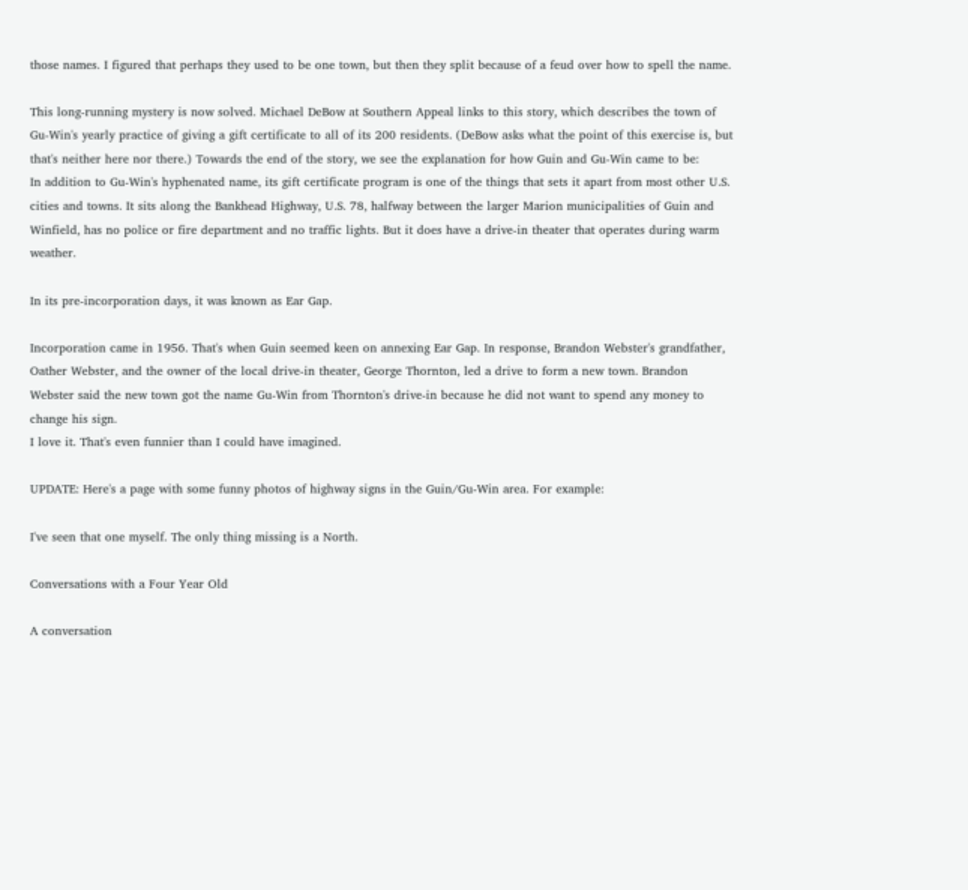those names. I figured that perhaps they used to be one town, but then they split because of a feud over how to spell the name.

This long-running mystery is now solved. Michael DeBow at Southern Appeal links to this story, which describes the town of Gu-Win's yearly practice of giving a gift certificate to all of its 200 residents. (DeBow asks what the point of this exercise is, but that's neither here nor there.) Towards the end of the story, we see the explanation for how Guin and Gu-Win came to be:
In addition to Gu-Win's hyphenated name, its gift certificate program is one of the things that sets it apart from most other U.S. cities and towns. It sits along the Bankhead Highway, U.S. 78, halfway between the larger Marion municipalities of Guin and Winfield, has no police or fire department and no traffic lights. But it does have a drive-in theater that operates during warm weather.

In its pre-incorporation days, it was known as Ear Gap.

Incorporation came in 1956. That's when Guin seemed keen on annexing Ear Gap. In response, Brandon Webster's grandfather, Oather Webster, and the owner of the local drive-in theater, George Thornton, led a drive to form a new town. Brandon Webster said the new town got the name Gu-Win from Thornton's drive-in because he did not want to spend any money to change his sign.
I love it. That's even funnier than I could have imagined.

UPDATE: Here's a page with some funny photos of highway signs in the Guin/Gu-Win area. For example:

I've seen that one myself. The only thing missing is a North.

Conversations with a Four Year Old

A conversation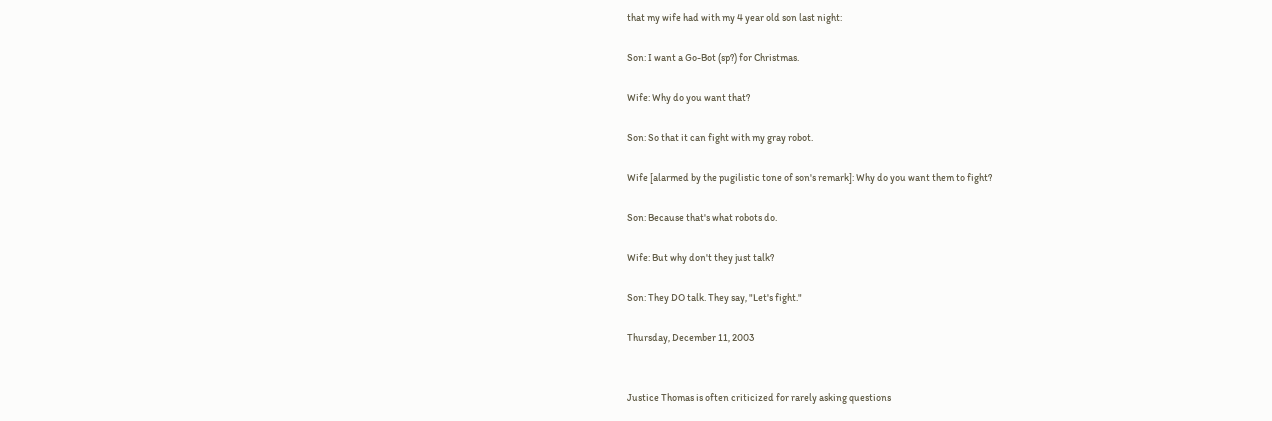that my wife had with my 4 year old son last night:

Son: I want a Go-Bot (sp?) for Christmas.

Wife: Why do you want that?

Son: So that it can fight with my gray robot.

Wife [alarmed by the pugilistic tone of son's remark]: Why do you want them to fight?

Son: Because that's what robots do.

Wife: But why don't they just talk?

Son: They DO talk. They say, "Let's fight."

Thursday, December 11, 2003


Justice Thomas is often criticized for rarely asking questions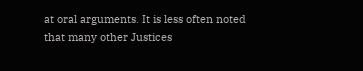at oral arguments. It is less often noted that many other Justices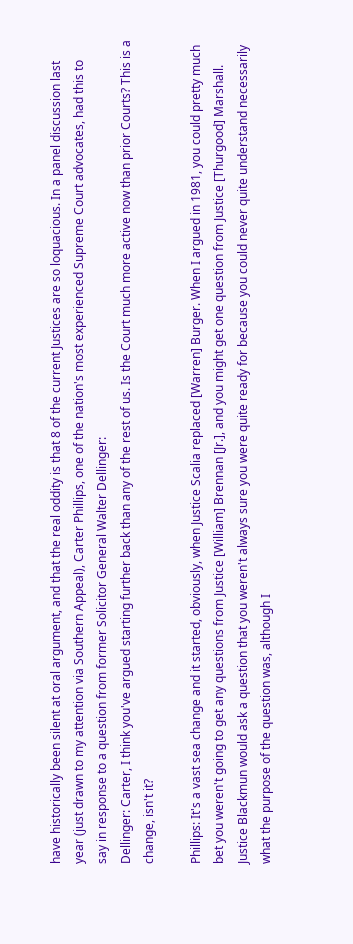have historically been silent at oral argument, and that the real oddity is that 8 of the current Justices are so loquacious. In a panel discussion last year (just drawn to my attention via Southern Appeal), Carter Phillips, one of the nation's most experienced Supreme Court advocates, had this to say in response to a question from former Solicitor General Walter Dellinger:
Dellinger: Carter, I think you've argued starting further back than any of the rest of us. Is the Court much more active now than prior Courts? This is a change, isn't it?

Phillips: It's a vast sea change and it started, obviously, when Justice Scalia replaced [Warren] Burger. When I argued in 1981, you could pretty much bet you weren't going to get any questions from Justice [William] Brennan [Jr.], and you might get one question from Justice [Thurgood] Marshall. Justice Blackmun would ask a question that you weren't always sure you were quite ready for because you could never quite understand necessarily what the purpose of the question was, although I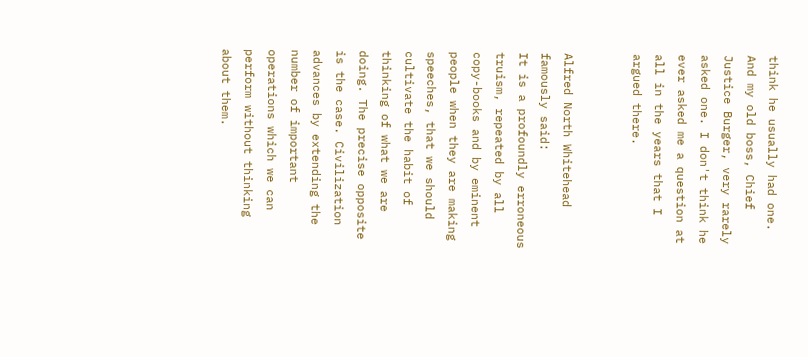think he usually had one. And my old boss, Chief Justice Burger, very rarely asked one. I don't think he ever asked me a question at all in the years that I argued there.


Alfred North Whitehead famously said:
It is a profoundly erroneous truism, repeated by all copy-books and by eminent people when they are making speeches, that we should cultivate the habit of thinking of what we are doing. The precise opposite is the case. Civilization advances by extending the number of important operations which we can perform without thinking about them.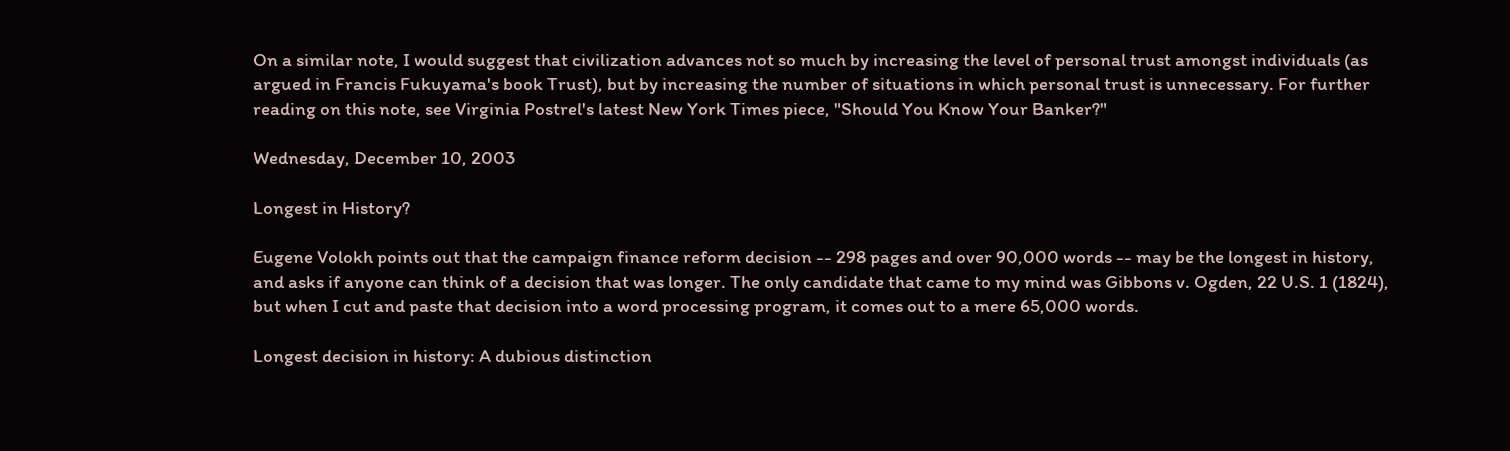On a similar note, I would suggest that civilization advances not so much by increasing the level of personal trust amongst individuals (as argued in Francis Fukuyama's book Trust), but by increasing the number of situations in which personal trust is unnecessary. For further reading on this note, see Virginia Postrel's latest New York Times piece, "Should You Know Your Banker?"

Wednesday, December 10, 2003

Longest in History?

Eugene Volokh points out that the campaign finance reform decision -- 298 pages and over 90,000 words -- may be the longest in history, and asks if anyone can think of a decision that was longer. The only candidate that came to my mind was Gibbons v. Ogden, 22 U.S. 1 (1824), but when I cut and paste that decision into a word processing program, it comes out to a mere 65,000 words.

Longest decision in history: A dubious distinction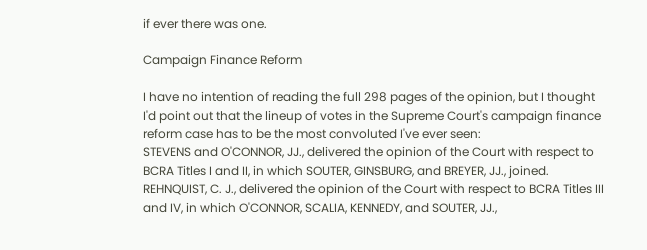if ever there was one.

Campaign Finance Reform

I have no intention of reading the full 298 pages of the opinion, but I thought I'd point out that the lineup of votes in the Supreme Court's campaign finance reform case has to be the most convoluted I've ever seen:
STEVENS and O'CONNOR, JJ., delivered the opinion of the Court with respect to BCRA Titles I and II, in which SOUTER, GINSBURG, and BREYER, JJ., joined. REHNQUIST, C. J., delivered the opinion of the Court with respect to BCRA Titles III and IV, in which O'CONNOR, SCALIA, KENNEDY, and SOUTER, JJ.,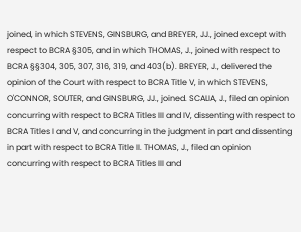joined, in which STEVENS, GINSBURG, and BREYER, JJ., joined except with respect to BCRA §305, and in which THOMAS, J., joined with respect to BCRA §§304, 305, 307, 316, 319, and 403(b). BREYER, J., delivered the opinion of the Court with respect to BCRA Title V, in which STEVENS, O'CONNOR, SOUTER, and GINSBURG, JJ., joined. SCALIA, J., filed an opinion concurring with respect to BCRA Titles III and IV, dissenting with respect to BCRA Titles I and V, and concurring in the judgment in part and dissenting in part with respect to BCRA Title II. THOMAS, J., filed an opinion concurring with respect to BCRA Titles III and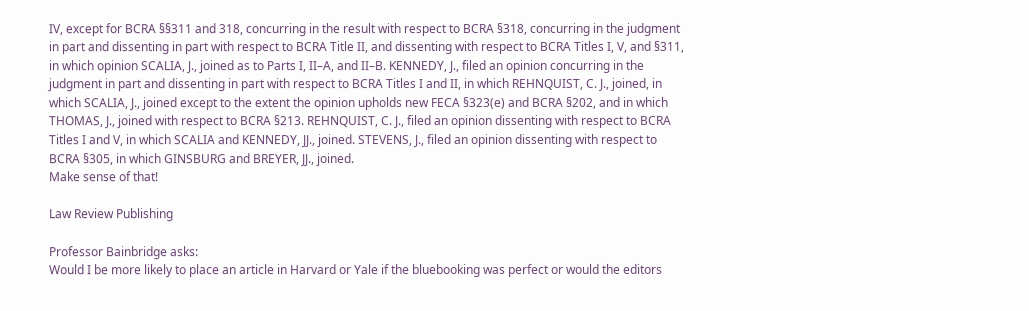IV, except for BCRA §§311 and 318, concurring in the result with respect to BCRA §318, concurring in the judgment in part and dissenting in part with respect to BCRA Title II, and dissenting with respect to BCRA Titles I, V, and §311, in which opinion SCALIA, J., joined as to Parts I, II–A, and II–B. KENNEDY, J., filed an opinion concurring in the judgment in part and dissenting in part with respect to BCRA Titles I and II, in which REHNQUIST, C. J., joined, in which SCALIA, J., joined except to the extent the opinion upholds new FECA §323(e) and BCRA §202, and in which THOMAS, J., joined with respect to BCRA §213. REHNQUIST, C. J., filed an opinion dissenting with respect to BCRA Titles I and V, in which SCALIA and KENNEDY, JJ., joined. STEVENS, J., filed an opinion dissenting with respect to BCRA §305, in which GINSBURG and BREYER, JJ., joined.
Make sense of that!

Law Review Publishing

Professor Bainbridge asks:
Would I be more likely to place an article in Harvard or Yale if the bluebooking was perfect or would the editors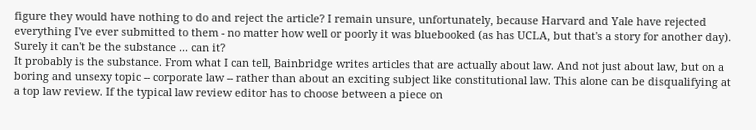figure they would have nothing to do and reject the article? I remain unsure, unfortunately, because Harvard and Yale have rejected everything I've ever submitted to them - no matter how well or poorly it was bluebooked (as has UCLA, but that's a story for another day). Surely it can't be the substance ... can it?
It probably is the substance. From what I can tell, Bainbridge writes articles that are actually about law. And not just about law, but on a boring and unsexy topic -- corporate law -- rather than about an exciting subject like constitutional law. This alone can be disqualifying at a top law review. If the typical law review editor has to choose between a piece on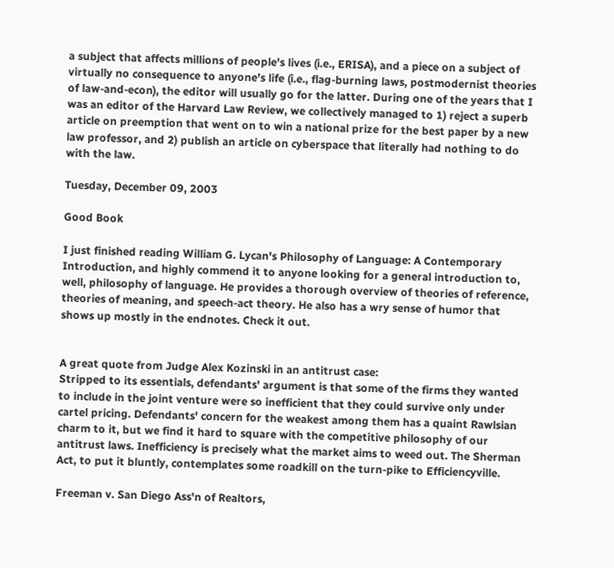a subject that affects millions of people's lives (i.e., ERISA), and a piece on a subject of virtually no consequence to anyone's life (i.e., flag-burning laws, postmodernist theories of law-and-econ), the editor will usually go for the latter. During one of the years that I was an editor of the Harvard Law Review, we collectively managed to 1) reject a superb article on preemption that went on to win a national prize for the best paper by a new law professor, and 2) publish an article on cyberspace that literally had nothing to do with the law.

Tuesday, December 09, 2003

Good Book

I just finished reading William G. Lycan's Philosophy of Language: A Contemporary Introduction, and highly commend it to anyone looking for a general introduction to, well, philosophy of language. He provides a thorough overview of theories of reference, theories of meaning, and speech-act theory. He also has a wry sense of humor that shows up mostly in the endnotes. Check it out.


A great quote from Judge Alex Kozinski in an antitrust case:
Stripped to its essentials, defendants' argument is that some of the firms they wanted to include in the joint venture were so inefficient that they could survive only under cartel pricing. Defendants' concern for the weakest among them has a quaint Rawlsian charm to it, but we find it hard to square with the competitive philosophy of our antitrust laws. Inefficiency is precisely what the market aims to weed out. The Sherman Act, to put it bluntly, contemplates some roadkill on the turn-pike to Efficiencyville.

Freeman v. San Diego Ass'n of Realtors,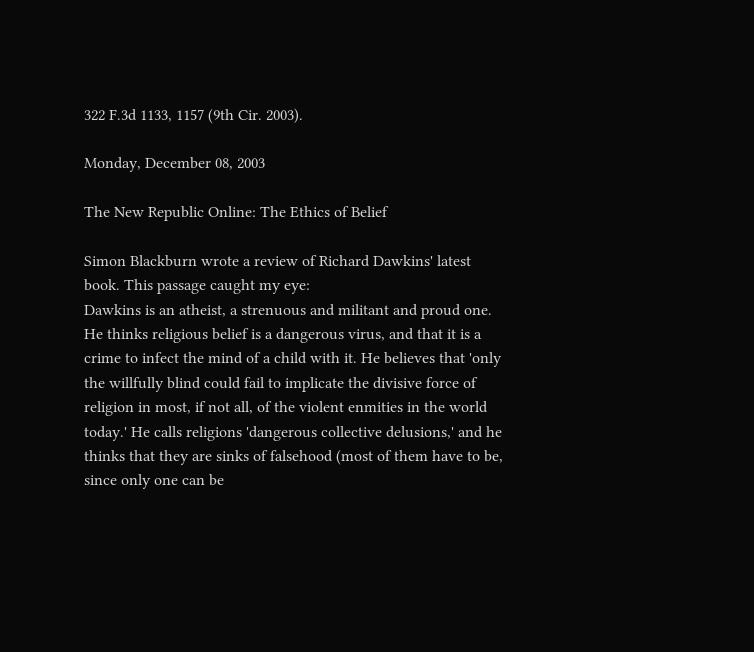322 F.3d 1133, 1157 (9th Cir. 2003).

Monday, December 08, 2003

The New Republic Online: The Ethics of Belief

Simon Blackburn wrote a review of Richard Dawkins' latest book. This passage caught my eye:
Dawkins is an atheist, a strenuous and militant and proud one. He thinks religious belief is a dangerous virus, and that it is a crime to infect the mind of a child with it. He believes that 'only the willfully blind could fail to implicate the divisive force of religion in most, if not all, of the violent enmities in the world today.' He calls religions 'dangerous collective delusions,' and he thinks that they are sinks of falsehood (most of them have to be, since only one can be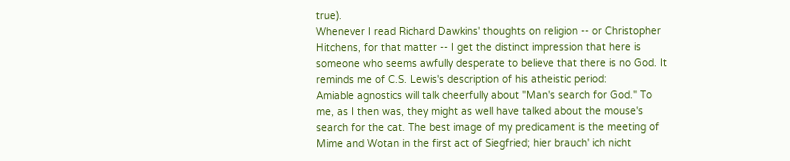true).
Whenever I read Richard Dawkins' thoughts on religion -- or Christopher Hitchens, for that matter -- I get the distinct impression that here is someone who seems awfully desperate to believe that there is no God. It reminds me of C.S. Lewis's description of his atheistic period:
Amiable agnostics will talk cheerfully about "Man's search for God." To me, as I then was, they might as well have talked about the mouse's search for the cat. The best image of my predicament is the meeting of Mime and Wotan in the first act of Siegfried; hier brauch' ich nicht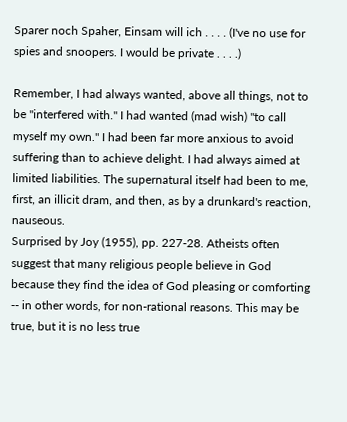Sparer noch Spaher, Einsam will ich . . . . (I've no use for spies and snoopers. I would be private . . . .)

Remember, I had always wanted, above all things, not to be "interfered with." I had wanted (mad wish) "to call myself my own." I had been far more anxious to avoid suffering than to achieve delight. I had always aimed at limited liabilities. The supernatural itself had been to me, first, an illicit dram, and then, as by a drunkard's reaction, nauseous.
Surprised by Joy (1955), pp. 227-28. Atheists often suggest that many religious people believe in God because they find the idea of God pleasing or comforting -- in other words, for non-rational reasons. This may be true, but it is no less true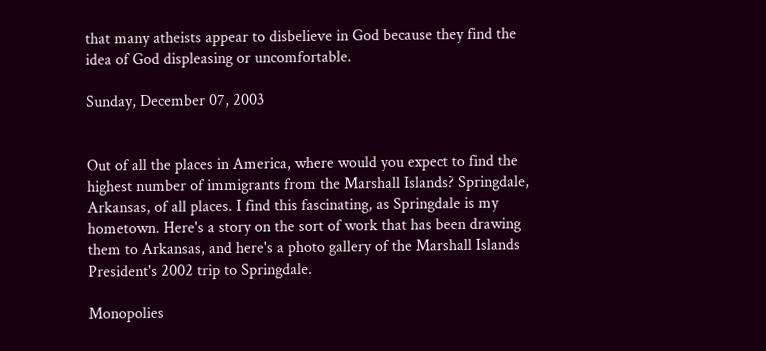that many atheists appear to disbelieve in God because they find the idea of God displeasing or uncomfortable.

Sunday, December 07, 2003


Out of all the places in America, where would you expect to find the highest number of immigrants from the Marshall Islands? Springdale, Arkansas, of all places. I find this fascinating, as Springdale is my hometown. Here's a story on the sort of work that has been drawing them to Arkansas, and here's a photo gallery of the Marshall Islands President's 2002 trip to Springdale.

Monopolies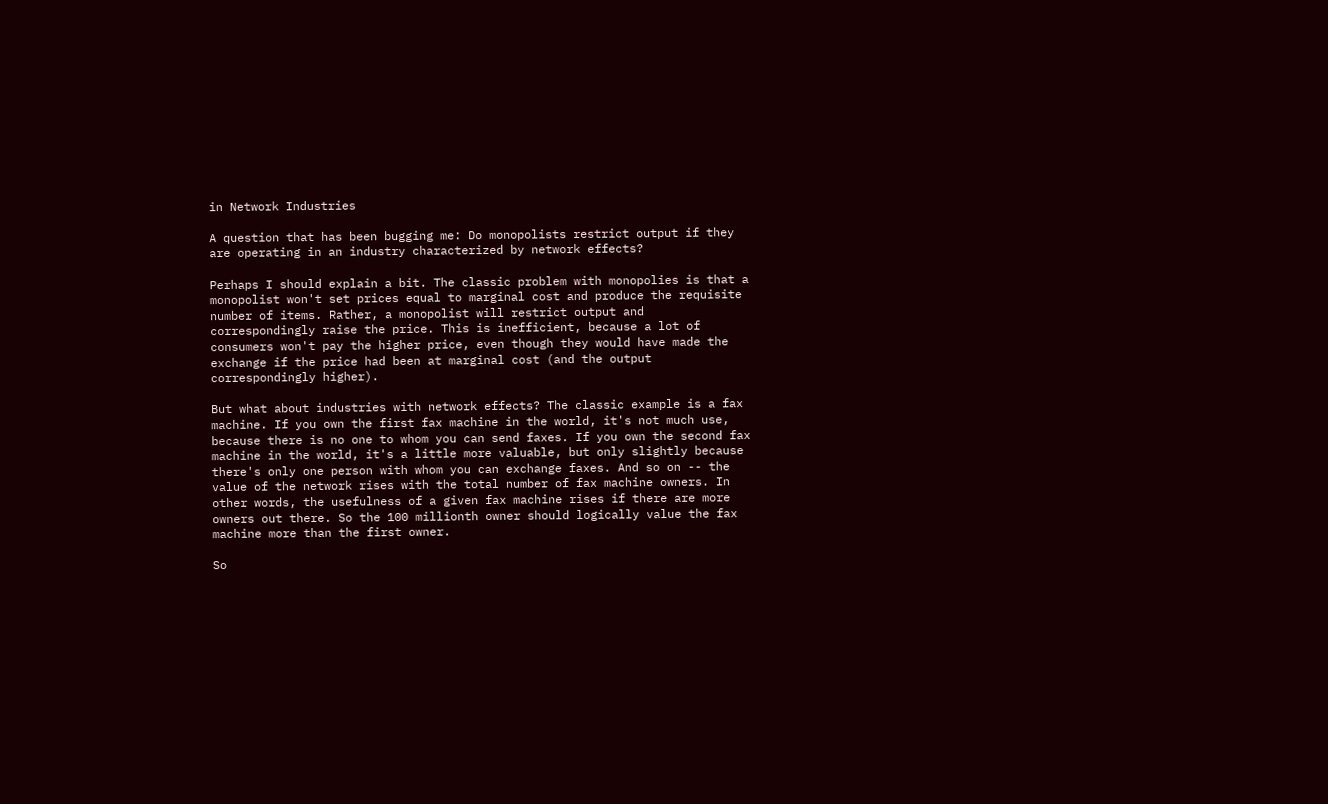in Network Industries

A question that has been bugging me: Do monopolists restrict output if they are operating in an industry characterized by network effects?

Perhaps I should explain a bit. The classic problem with monopolies is that a monopolist won't set prices equal to marginal cost and produce the requisite number of items. Rather, a monopolist will restrict output and correspondingly raise the price. This is inefficient, because a lot of consumers won't pay the higher price, even though they would have made the exchange if the price had been at marginal cost (and the output correspondingly higher).

But what about industries with network effects? The classic example is a fax machine. If you own the first fax machine in the world, it's not much use, because there is no one to whom you can send faxes. If you own the second fax machine in the world, it's a little more valuable, but only slightly because there's only one person with whom you can exchange faxes. And so on -- the value of the network rises with the total number of fax machine owners. In other words, the usefulness of a given fax machine rises if there are more owners out there. So the 100 millionth owner should logically value the fax machine more than the first owner.

So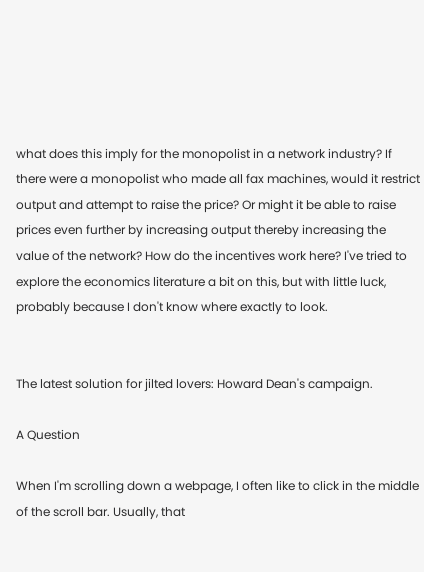what does this imply for the monopolist in a network industry? If there were a monopolist who made all fax machines, would it restrict output and attempt to raise the price? Or might it be able to raise prices even further by increasing output thereby increasing the value of the network? How do the incentives work here? I've tried to explore the economics literature a bit on this, but with little luck, probably because I don't know where exactly to look.


The latest solution for jilted lovers: Howard Dean's campaign.

A Question

When I'm scrolling down a webpage, I often like to click in the middle of the scroll bar. Usually, that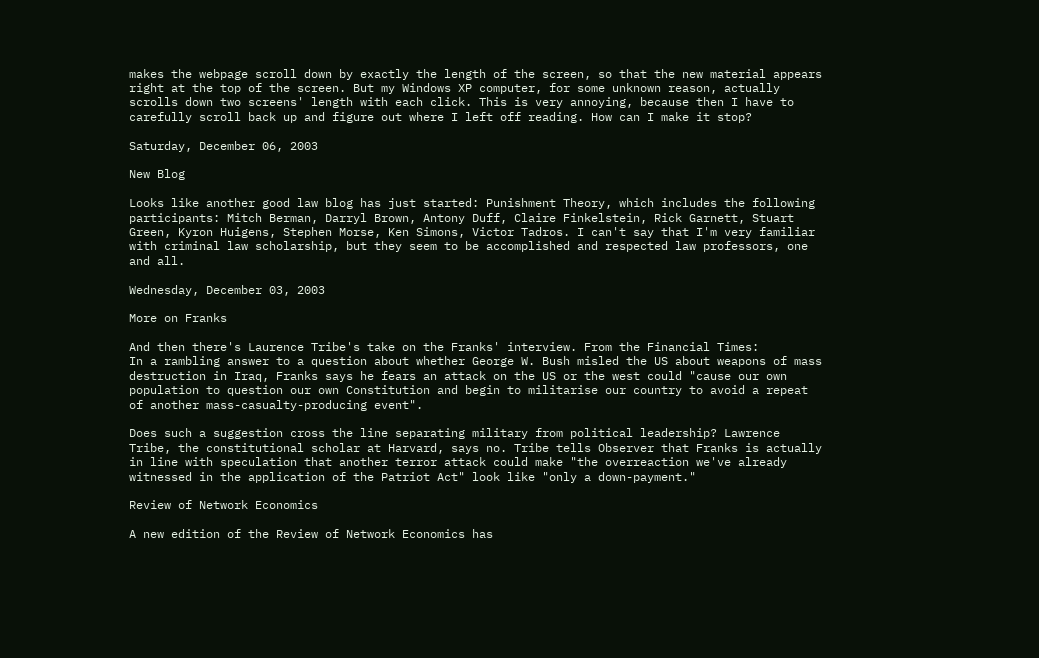makes the webpage scroll down by exactly the length of the screen, so that the new material appears right at the top of the screen. But my Windows XP computer, for some unknown reason, actually scrolls down two screens' length with each click. This is very annoying, because then I have to carefully scroll back up and figure out where I left off reading. How can I make it stop?

Saturday, December 06, 2003

New Blog

Looks like another good law blog has just started: Punishment Theory, which includes the following participants: Mitch Berman, Darryl Brown, Antony Duff, Claire Finkelstein, Rick Garnett, Stuart Green, Kyron Huigens, Stephen Morse, Ken Simons, Victor Tadros. I can't say that I'm very familiar with criminal law scholarship, but they seem to be accomplished and respected law professors, one and all.

Wednesday, December 03, 2003

More on Franks

And then there's Laurence Tribe's take on the Franks' interview. From the Financial Times:
In a rambling answer to a question about whether George W. Bush misled the US about weapons of mass destruction in Iraq, Franks says he fears an attack on the US or the west could "cause our own population to question our own Constitution and begin to militarise our country to avoid a repeat of another mass-casualty-producing event".

Does such a suggestion cross the line separating military from political leadership? Lawrence Tribe, the constitutional scholar at Harvard, says no. Tribe tells Observer that Franks is actually in line with speculation that another terror attack could make "the overreaction we've already witnessed in the application of the Patriot Act" look like "only a down-payment."

Review of Network Economics

A new edition of the Review of Network Economics has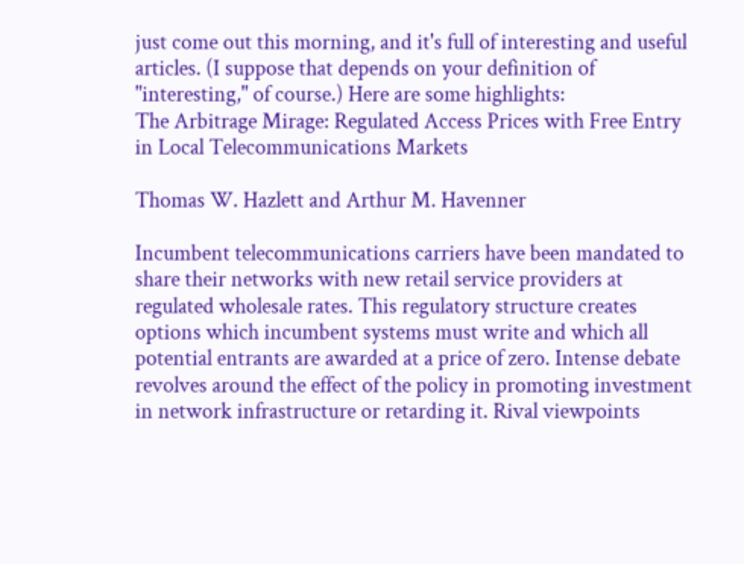just come out this morning, and it's full of interesting and useful articles. (I suppose that depends on your definition of "interesting," of course.) Here are some highlights:
The Arbitrage Mirage: Regulated Access Prices with Free Entry in Local Telecommunications Markets

Thomas W. Hazlett and Arthur M. Havenner

Incumbent telecommunications carriers have been mandated to share their networks with new retail service providers at regulated wholesale rates. This regulatory structure creates options which incumbent systems must write and which all potential entrants are awarded at a price of zero. Intense debate revolves around the effect of the policy in promoting investment in network infrastructure or retarding it. Rival viewpoints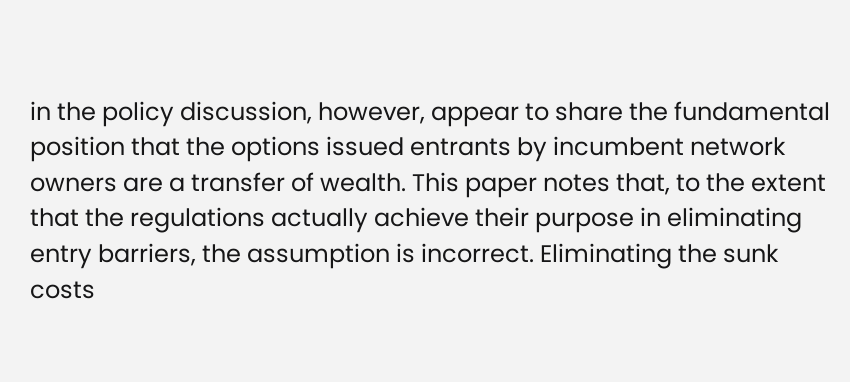in the policy discussion, however, appear to share the fundamental position that the options issued entrants by incumbent network owners are a transfer of wealth. This paper notes that, to the extent that the regulations actually achieve their purpose in eliminating entry barriers, the assumption is incorrect. Eliminating the sunk costs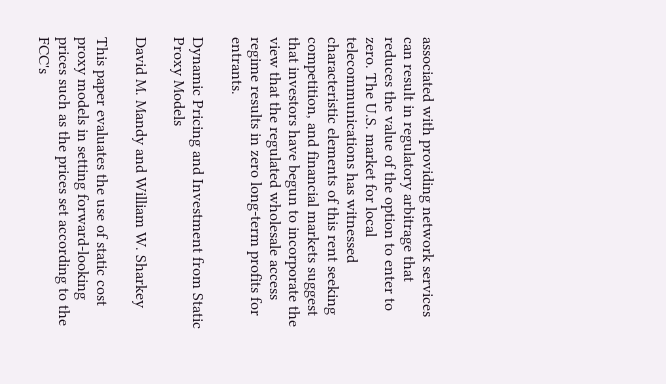associated with providing network services can result in regulatory arbitrage that reduces the value of the option to enter to zero. The U.S. market for local telecommunications has witnessed characteristic elements of this rent seeking competition, and financial markets suggest that investors have begun to incorporate the view that the regulated wholesale access regime results in zero long-term profits for entrants.

Dynamic Pricing and Investment from Static Proxy Models

David M. Mandy and William W. Sharkey

This paper evaluates the use of static cost proxy models in setting forward-looking prices such as the prices set according to the FCC's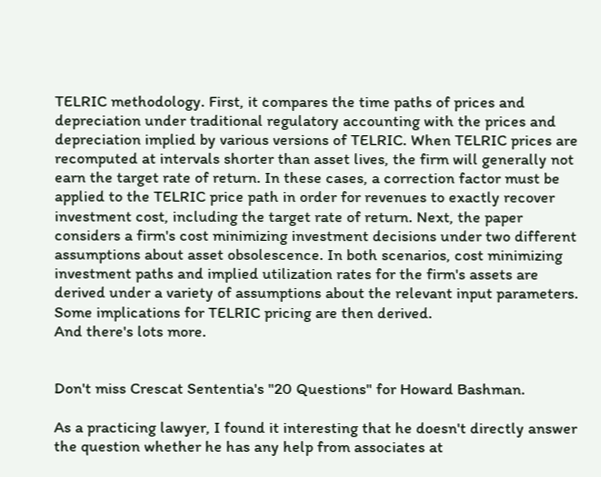TELRIC methodology. First, it compares the time paths of prices and depreciation under traditional regulatory accounting with the prices and depreciation implied by various versions of TELRIC. When TELRIC prices are recomputed at intervals shorter than asset lives, the firm will generally not earn the target rate of return. In these cases, a correction factor must be applied to the TELRIC price path in order for revenues to exactly recover investment cost, including the target rate of return. Next, the paper considers a firm's cost minimizing investment decisions under two different assumptions about asset obsolescence. In both scenarios, cost minimizing investment paths and implied utilization rates for the firm's assets are derived under a variety of assumptions about the relevant input parameters. Some implications for TELRIC pricing are then derived.
And there's lots more.


Don't miss Crescat Sententia's "20 Questions" for Howard Bashman.

As a practicing lawyer, I found it interesting that he doesn't directly answer the question whether he has any help from associates at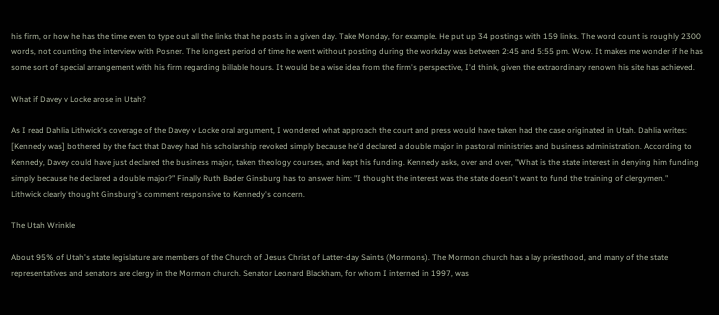his firm, or how he has the time even to type out all the links that he posts in a given day. Take Monday, for example. He put up 34 postings with 159 links. The word count is roughly 2300 words, not counting the interview with Posner. The longest period of time he went without posting during the workday was between 2:45 and 5:55 pm. Wow. It makes me wonder if he has some sort of special arrangement with his firm regarding billable hours. It would be a wise idea from the firm's perspective, I'd think, given the extraordinary renown his site has achieved.

What if Davey v Locke arose in Utah?

As I read Dahlia Lithwick's coverage of the Davey v Locke oral argument, I wondered what approach the court and press would have taken had the case originated in Utah. Dahlia writes:
[Kennedy was] bothered by the fact that Davey had his scholarship revoked simply because he'd declared a double major in pastoral ministries and business administration. According to Kennedy, Davey could have just declared the business major, taken theology courses, and kept his funding. Kennedy asks, over and over, "What is the state interest in denying him funding simply because he declared a double major?" Finally Ruth Bader Ginsburg has to answer him: "I thought the interest was the state doesn't want to fund the training of clergymen."
Lithwick clearly thought Ginsburg's comment responsive to Kennedy's concern.

The Utah Wrinkle

About 95% of Utah's state legislature are members of the Church of Jesus Christ of Latter-day Saints (Mormons). The Mormon church has a lay priesthood, and many of the state representatives and senators are clergy in the Mormon church. Senator Leonard Blackham, for whom I interned in 1997, was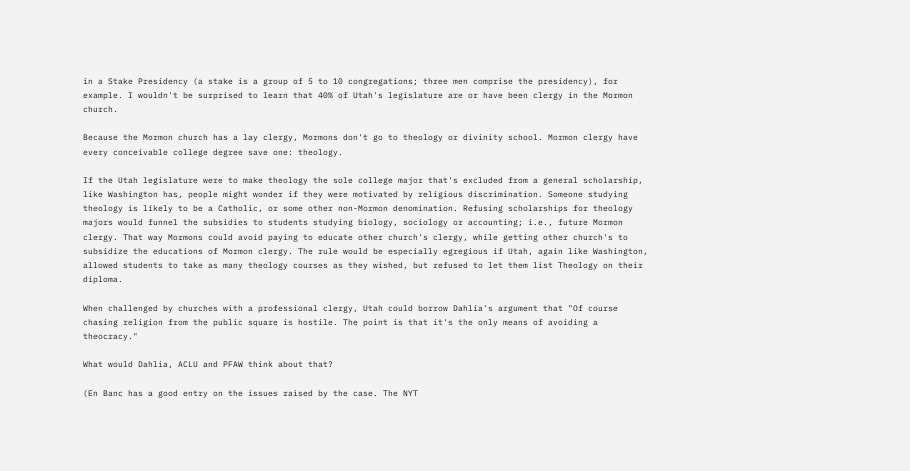in a Stake Presidency (a stake is a group of 5 to 10 congregations; three men comprise the presidency), for example. I wouldn't be surprised to learn that 40% of Utah's legislature are or have been clergy in the Mormon church.

Because the Mormon church has a lay clergy, Mormons don't go to theology or divinity school. Mormon clergy have every conceivable college degree save one: theology.

If the Utah legislature were to make theology the sole college major that's excluded from a general scholarship, like Washington has, people might wonder if they were motivated by religious discrimination. Someone studying theology is likely to be a Catholic, or some other non-Mormon denomination. Refusing scholarships for theology majors would funnel the subsidies to students studying biology, sociology or accounting; i.e., future Mormon clergy. That way Mormons could avoid paying to educate other church's clergy, while getting other church's to subsidize the educations of Mormon clergy. The rule would be especially egregious if Utah, again like Washington, allowed students to take as many theology courses as they wished, but refused to let them list Theology on their diploma.

When challenged by churches with a professional clergy, Utah could borrow Dahlia's argument that "Of course chasing religion from the public square is hostile. The point is that it's the only means of avoiding a theocracy."

What would Dahlia, ACLU and PFAW think about that?

(En Banc has a good entry on the issues raised by the case. The NYT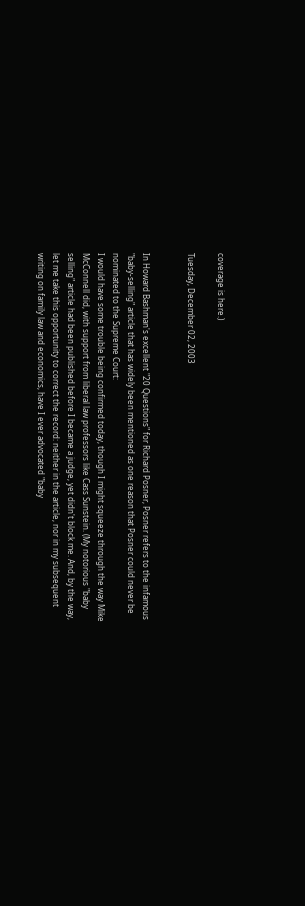coverage is here.)

Tuesday, December 02, 2003


In Howard Bashman's excellent "20 Questions" for Richard Posner, Posner refers to the infamous "baby-selling" article that has widely been mentioned as one reason that Posner could never be nominated to the Supreme Court:
I would have some trouble being confirmed today, though I might squeeze through the way Mike McConnell did, with support from liberal law professors like Cass Sunstein. (My notorious "baby selling" article had been published before I became a judge, yet didn't block me. And, by the way, let me take this opportunity to correct the record: neither in the article, nor in my subsequent writing on family law and economics, have I ever advocated "baby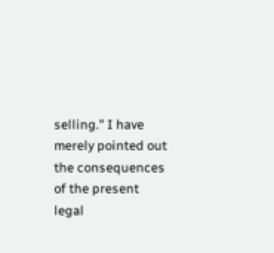selling." I have merely pointed out the consequences of the present legal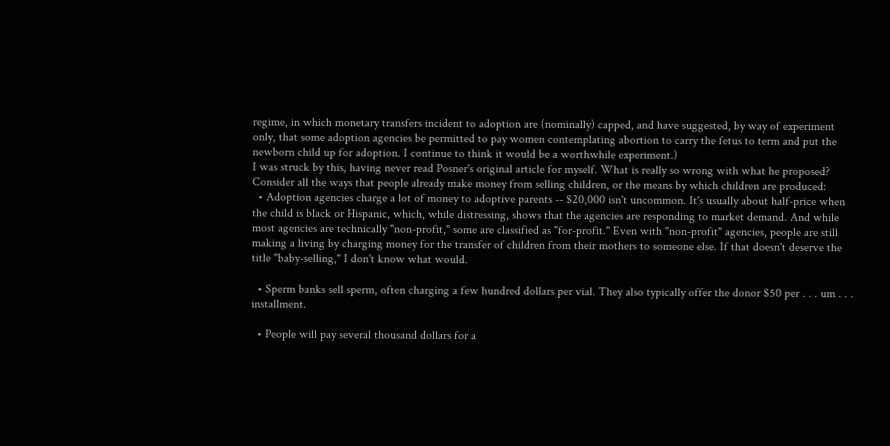regime, in which monetary transfers incident to adoption are (nominally) capped, and have suggested, by way of experiment only, that some adoption agencies be permitted to pay women contemplating abortion to carry the fetus to term and put the newborn child up for adoption. I continue to think it would be a worthwhile experiment.)
I was struck by this, having never read Posner's original article for myself. What is really so wrong with what he proposed? Consider all the ways that people already make money from selling children, or the means by which children are produced:
  • Adoption agencies charge a lot of money to adoptive parents -- $20,000 isn't uncommon. It's usually about half-price when the child is black or Hispanic, which, while distressing, shows that the agencies are responding to market demand. And while most agencies are technically "non-profit," some are classified as "for-profit." Even with "non-profit" agencies, people are still making a living by charging money for the transfer of children from their mothers to someone else. If that doesn't deserve the title "baby-selling," I don't know what would.

  • Sperm banks sell sperm, often charging a few hundred dollars per vial. They also typically offer the donor $50 per . . . um . . . installment.

  • People will pay several thousand dollars for a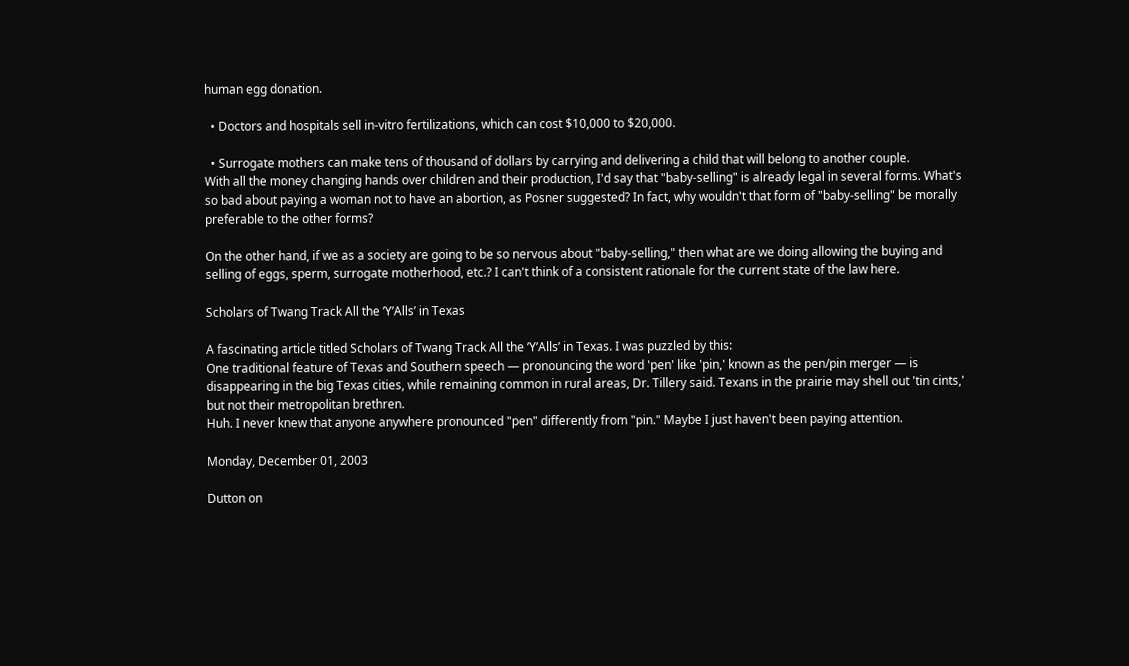human egg donation.

  • Doctors and hospitals sell in-vitro fertilizations, which can cost $10,000 to $20,000.

  • Surrogate mothers can make tens of thousand of dollars by carrying and delivering a child that will belong to another couple.
With all the money changing hands over children and their production, I'd say that "baby-selling" is already legal in several forms. What's so bad about paying a woman not to have an abortion, as Posner suggested? In fact, why wouldn't that form of "baby-selling" be morally preferable to the other forms?

On the other hand, if we as a society are going to be so nervous about "baby-selling," then what are we doing allowing the buying and selling of eggs, sperm, surrogate motherhood, etc.? I can't think of a consistent rationale for the current state of the law here.

Scholars of Twang Track All the ’Y’Alls’ in Texas

A fascinating article titled Scholars of Twang Track All the ’Y’Alls’ in Texas. I was puzzled by this:
One traditional feature of Texas and Southern speech — pronouncing the word 'pen' like 'pin,' known as the pen/pin merger — is disappearing in the big Texas cities, while remaining common in rural areas, Dr. Tillery said. Texans in the prairie may shell out 'tin cints,' but not their metropolitan brethren.
Huh. I never knew that anyone anywhere pronounced "pen" differently from "pin." Maybe I just haven't been paying attention.

Monday, December 01, 2003

Dutton on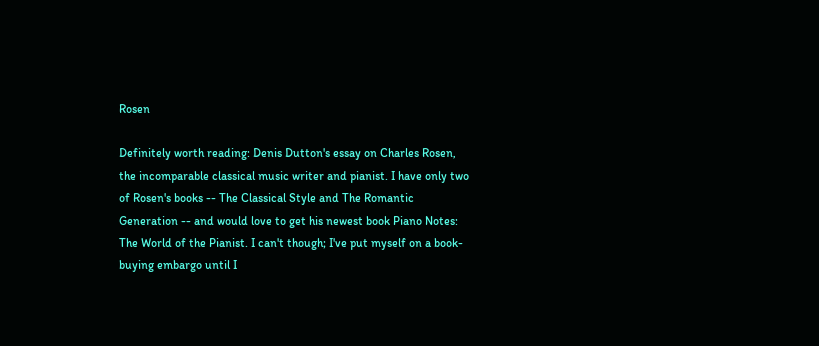Rosen

Definitely worth reading: Denis Dutton's essay on Charles Rosen, the incomparable classical music writer and pianist. I have only two of Rosen's books -- The Classical Style and The Romantic Generation -- and would love to get his newest book Piano Notes: The World of the Pianist. I can't though; I've put myself on a book-buying embargo until I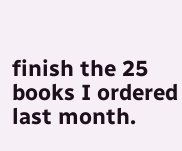finish the 25 books I ordered last month.